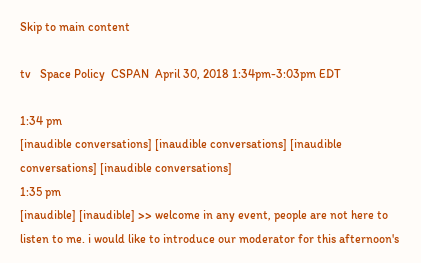Skip to main content

tv   Space Policy  CSPAN  April 30, 2018 1:34pm-3:03pm EDT

1:34 pm
[inaudible conversations] [inaudible conversations] [inaudible conversations] [inaudible conversations]
1:35 pm
[inaudible] [inaudible] >> welcome in any event, people are not here to listen to me. i would like to introduce our moderator for this afternoon's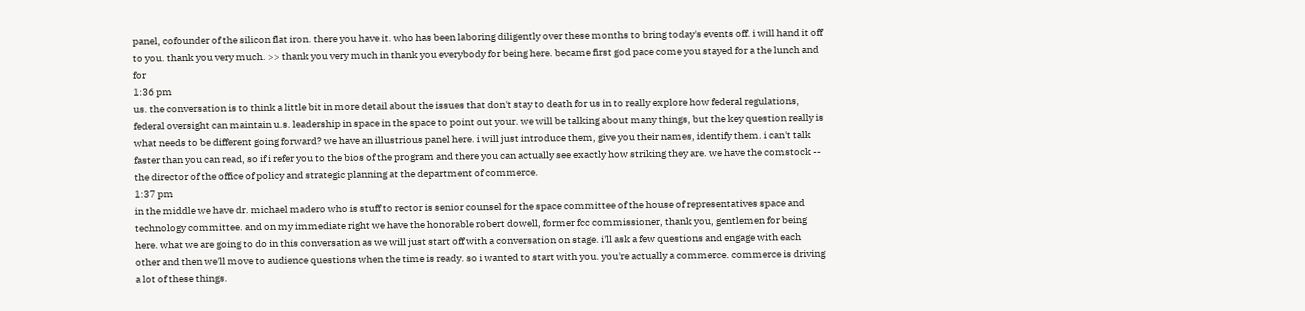panel, cofounder of the silicon flat iron. there you have it. who has been laboring diligently over these months to bring today's events off. i will hand it off to you. thank you very much. >> thank you very much in thank you everybody for being here. became first god pace come you stayed for a the lunch and for
1:36 pm
us. the conversation is to think a little bit in more detail about the issues that don't stay to death for us in to really explore how federal regulations, federal oversight can maintain u.s. leadership in space in the space to point out your. we will be talking about many things, but the key question really is what needs to be different going forward? we have an illustrious panel here. i will just introduce them, give you their names, identify them. i can't talk faster than you can read, so if i refer you to the bios of the program and there you can actually see exactly how striking they are. we have the comstock -- the director of the office of policy and strategic planning at the department of commerce.
1:37 pm
in the middle we have dr. michael madero who is stuff to rector is senior counsel for the space committee of the house of representatives space and technology committee. and on my immediate right we have the honorable robert dowell, former fcc commissioner, thank you, gentlemen for being here. what we are going to do in this conversation as we will just start off with a conversation on stage. i'll ask a few questions and engage with each other and then we'll move to audience questions when the time is ready. so i wanted to start with you. you're actually a commerce. commerce is driving a lot of these things.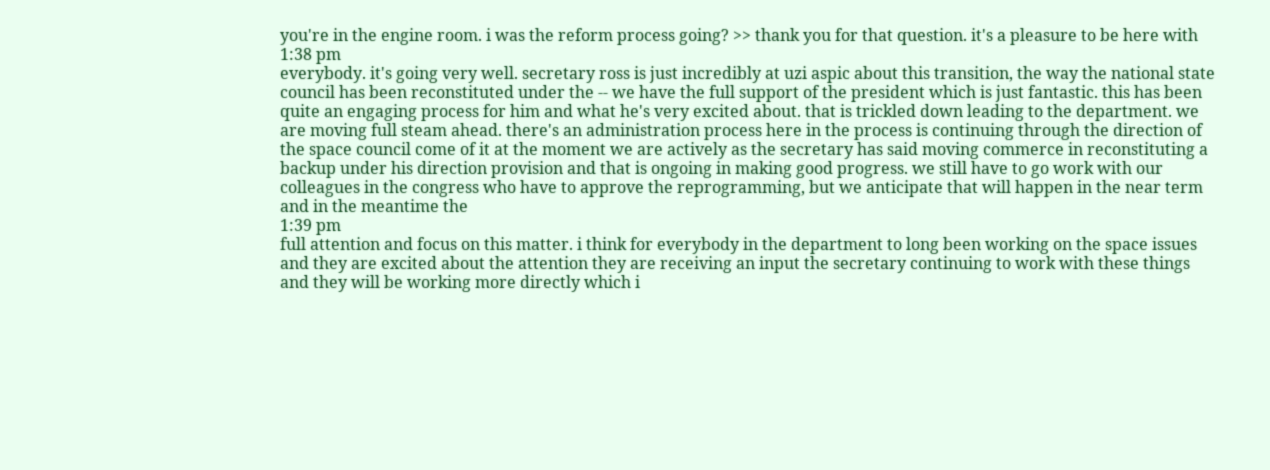you're in the engine room. i was the reform process going? >> thank you for that question. it's a pleasure to be here with
1:38 pm
everybody. it's going very well. secretary ross is just incredibly at uzi aspic about this transition, the way the national state council has been reconstituted under the -- we have the full support of the president which is just fantastic. this has been quite an engaging process for him and what he's very excited about. that is trickled down leading to the department. we are moving full steam ahead. there's an administration process here in the process is continuing through the direction of the space council come of it at the moment we are actively as the secretary has said moving commerce in reconstituting a backup under his direction provision and that is ongoing in making good progress. we still have to go work with our colleagues in the congress who have to approve the reprogramming, but we anticipate that will happen in the near term and in the meantime the
1:39 pm
full attention and focus on this matter. i think for everybody in the department to long been working on the space issues and they are excited about the attention they are receiving an input the secretary continuing to work with these things and they will be working more directly which i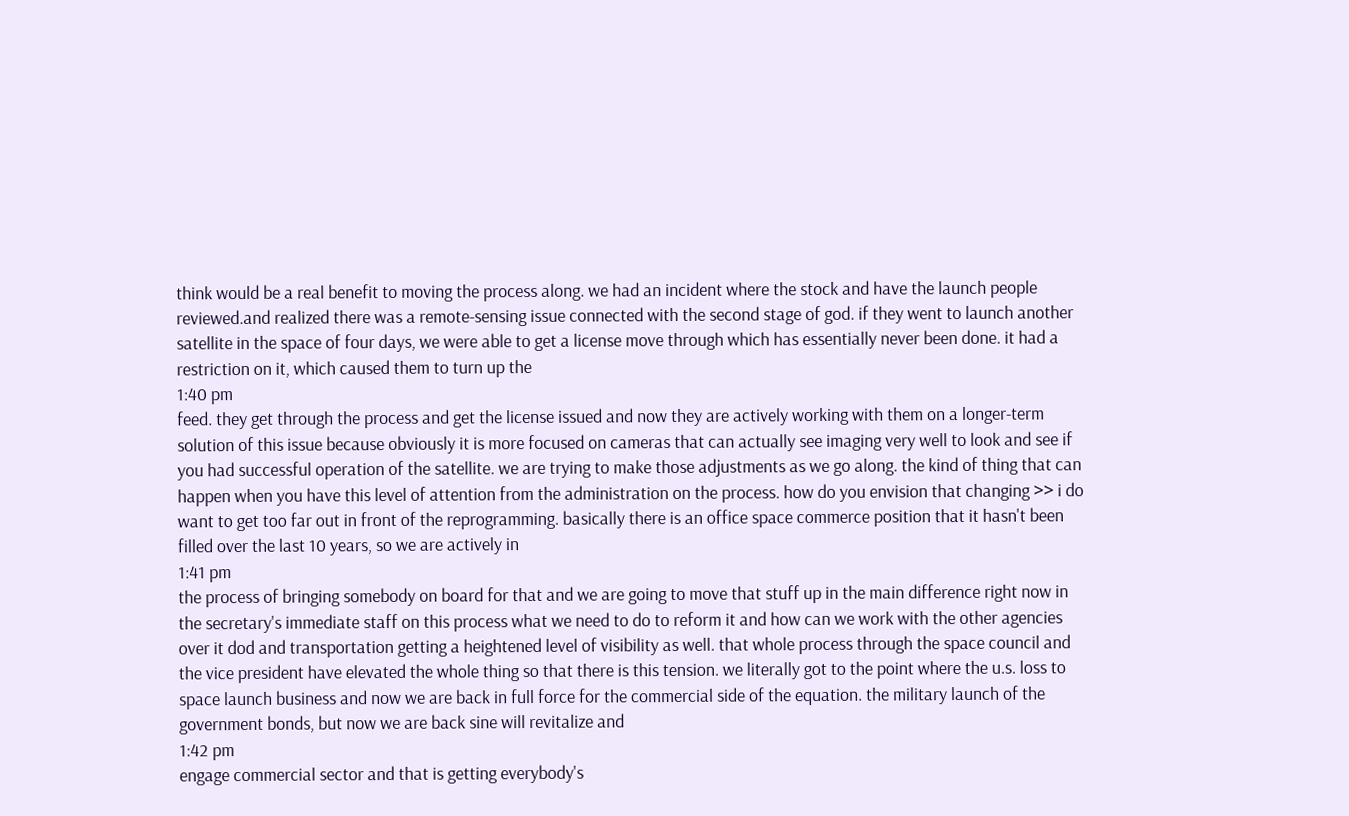think would be a real benefit to moving the process along. we had an incident where the stock and have the launch people reviewed.and realized there was a remote-sensing issue connected with the second stage of god. if they went to launch another satellite in the space of four days, we were able to get a license move through which has essentially never been done. it had a restriction on it, which caused them to turn up the
1:40 pm
feed. they get through the process and get the license issued and now they are actively working with them on a longer-term solution of this issue because obviously it is more focused on cameras that can actually see imaging very well to look and see if you had successful operation of the satellite. we are trying to make those adjustments as we go along. the kind of thing that can happen when you have this level of attention from the administration on the process. how do you envision that changing >> i do want to get too far out in front of the reprogramming. basically there is an office space commerce position that it hasn't been filled over the last 10 years, so we are actively in
1:41 pm
the process of bringing somebody on board for that and we are going to move that stuff up in the main difference right now in the secretary's immediate staff on this process what we need to do to reform it and how can we work with the other agencies over it dod and transportation getting a heightened level of visibility as well. that whole process through the space council and the vice president have elevated the whole thing so that there is this tension. we literally got to the point where the u.s. loss to space launch business and now we are back in full force for the commercial side of the equation. the military launch of the government bonds, but now we are back sine will revitalize and
1:42 pm
engage commercial sector and that is getting everybody's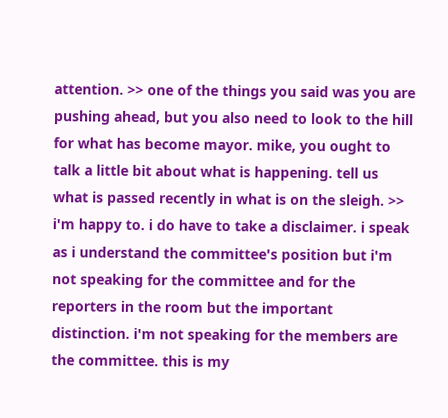attention. >> one of the things you said was you are pushing ahead, but you also need to look to the hill for what has become mayor. mike, you ought to talk a little bit about what is happening. tell us what is passed recently in what is on the sleigh. >> i'm happy to. i do have to take a disclaimer. i speak as i understand the committee's position but i'm not speaking for the committee and for the reporters in the room but the important distinction. i'm not speaking for the members are the committee. this is my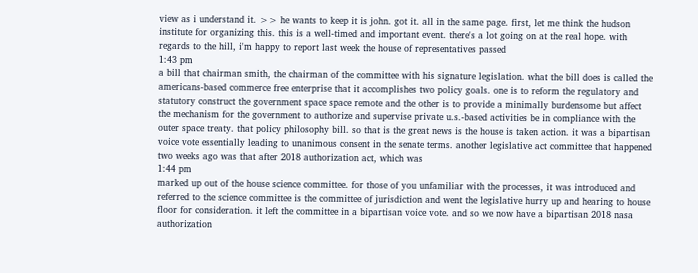view as i understand it. >> he wants to keep it is john. got it. all in the same page. first, let me think the hudson institute for organizing this. this is a well-timed and important event. there's a lot going on at the real hope. with regards to the hill, i'm happy to report last week the house of representatives passed
1:43 pm
a bill that chairman smith, the chairman of the committee with his signature legislation. what the bill does is called the americans-based commerce free enterprise that it accomplishes two policy goals. one is to reform the regulatory and statutory construct the government space space remote and the other is to provide a minimally burdensome but affect the mechanism for the government to authorize and supervise private u.s.-based activities be in compliance with the outer space treaty. that policy philosophy bill. so that is the great news is the house is taken action. it was a bipartisan voice vote essentially leading to unanimous consent in the senate terms. another legislative act committee that happened two weeks ago was that after 2018 authorization act, which was
1:44 pm
marked up out of the house science committee. for those of you unfamiliar with the processes, it was introduced and referred to the science committee is the committee of jurisdiction and went the legislative hurry up and hearing to house floor for consideration. it left the committee in a bipartisan voice vote. and so we now have a bipartisan 2018 nasa authorization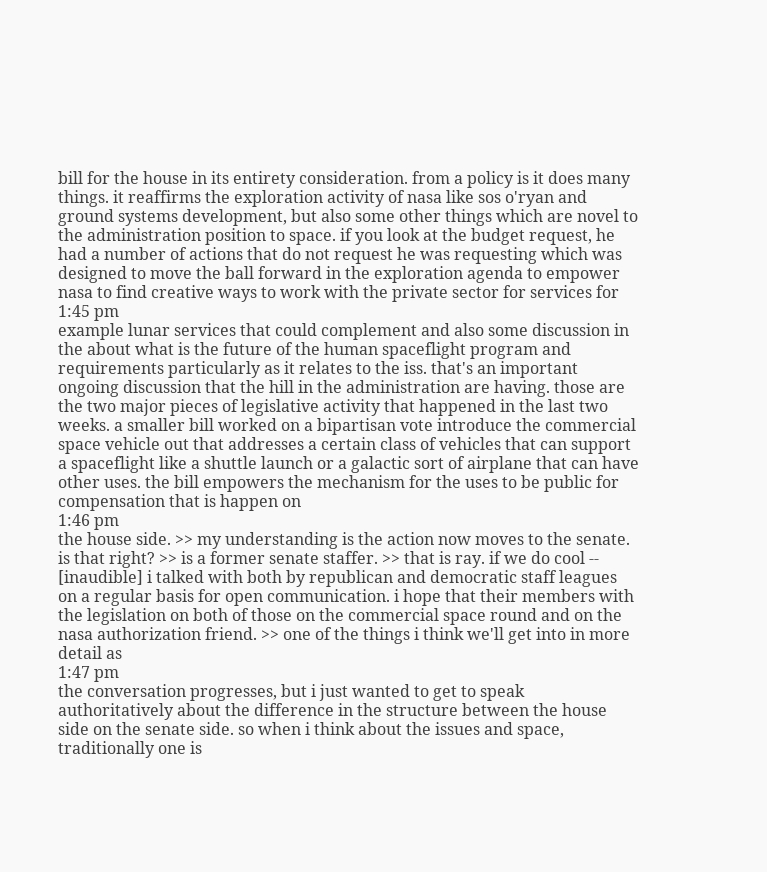bill for the house in its entirety consideration. from a policy is it does many things. it reaffirms the exploration activity of nasa like sos o'ryan and ground systems development, but also some other things which are novel to the administration position to space. if you look at the budget request, he had a number of actions that do not request he was requesting which was designed to move the ball forward in the exploration agenda to empower nasa to find creative ways to work with the private sector for services for
1:45 pm
example lunar services that could complement and also some discussion in the about what is the future of the human spaceflight program and requirements particularly as it relates to the iss. that's an important ongoing discussion that the hill in the administration are having. those are the two major pieces of legislative activity that happened in the last two weeks. a smaller bill worked on a bipartisan vote introduce the commercial space vehicle out that addresses a certain class of vehicles that can support a spaceflight like a shuttle launch or a galactic sort of airplane that can have other uses. the bill empowers the mechanism for the uses to be public for compensation that is happen on
1:46 pm
the house side. >> my understanding is the action now moves to the senate. is that right? >> is a former senate staffer. >> that is ray. if we do cool -- [inaudible] i talked with both by republican and democratic staff leagues on a regular basis for open communication. i hope that their members with the legislation on both of those on the commercial space round and on the nasa authorization friend. >> one of the things i think we'll get into in more detail as
1:47 pm
the conversation progresses, but i just wanted to get to speak authoritatively about the difference in the structure between the house side on the senate side. so when i think about the issues and space, traditionally one is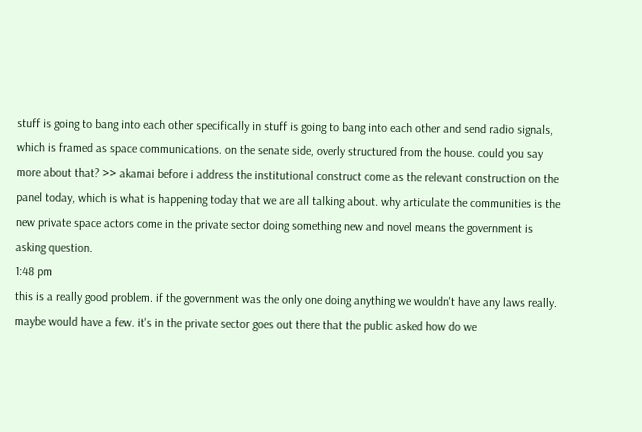stuff is going to bang into each other specifically in stuff is going to bang into each other and send radio signals, which is framed as space communications. on the senate side, overly structured from the house. could you say more about that? >> akamai before i address the institutional construct come as the relevant construction on the panel today, which is what is happening today that we are all talking about. why articulate the communities is the new private space actors come in the private sector doing something new and novel means the government is asking question.
1:48 pm
this is a really good problem. if the government was the only one doing anything we wouldn't have any laws really. maybe would have a few. it's in the private sector goes out there that the public asked how do we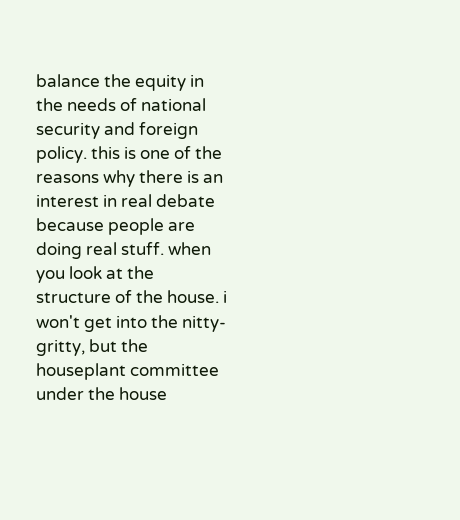balance the equity in the needs of national security and foreign policy. this is one of the reasons why there is an interest in real debate because people are doing real stuff. when you look at the structure of the house. i won't get into the nitty-gritty, but the houseplant committee under the house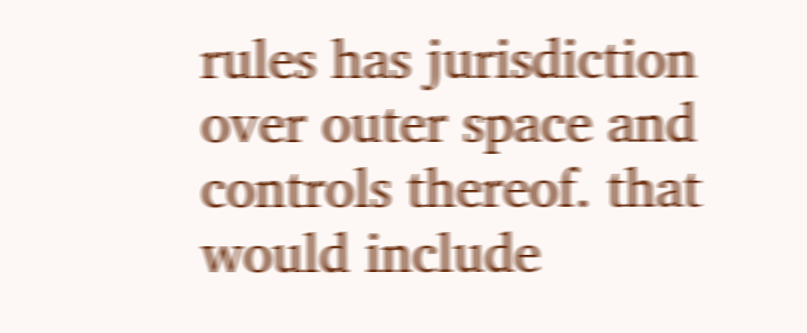rules has jurisdiction over outer space and controls thereof. that would include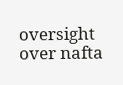oversight over nafta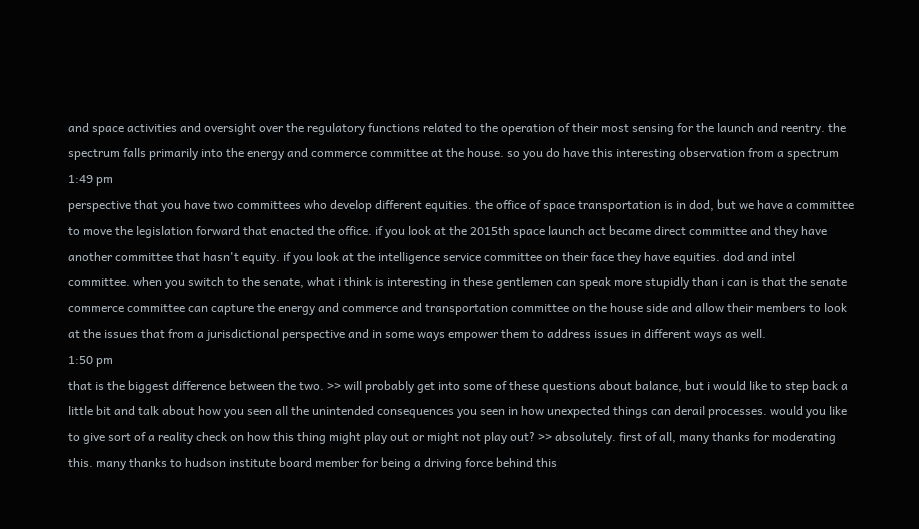and space activities and oversight over the regulatory functions related to the operation of their most sensing for the launch and reentry. the spectrum falls primarily into the energy and commerce committee at the house. so you do have this interesting observation from a spectrum
1:49 pm
perspective that you have two committees who develop different equities. the office of space transportation is in dod, but we have a committee to move the legislation forward that enacted the office. if you look at the 2015th space launch act became direct committee and they have another committee that hasn't equity. if you look at the intelligence service committee on their face they have equities. dod and intel committee. when you switch to the senate, what i think is interesting in these gentlemen can speak more stupidly than i can is that the senate commerce committee can capture the energy and commerce and transportation committee on the house side and allow their members to look at the issues that from a jurisdictional perspective and in some ways empower them to address issues in different ways as well.
1:50 pm
that is the biggest difference between the two. >> will probably get into some of these questions about balance, but i would like to step back a little bit and talk about how you seen all the unintended consequences you seen in how unexpected things can derail processes. would you like to give sort of a reality check on how this thing might play out or might not play out? >> absolutely. first of all, many thanks for moderating this. many thanks to hudson institute board member for being a driving force behind this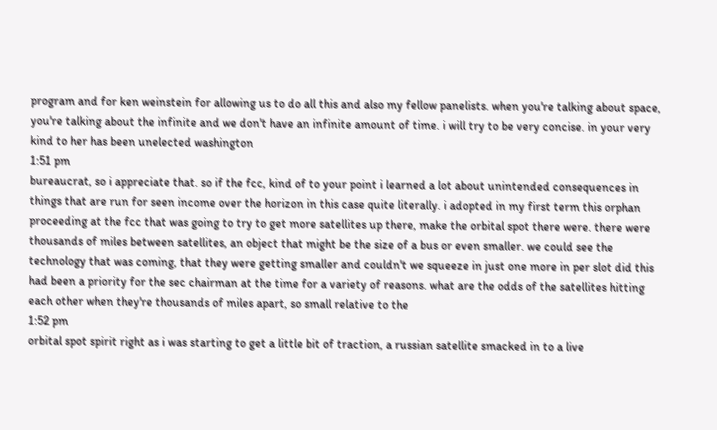program and for ken weinstein for allowing us to do all this and also my fellow panelists. when you're talking about space, you're talking about the infinite and we don't have an infinite amount of time. i will try to be very concise. in your very kind to her has been unelected washington
1:51 pm
bureaucrat, so i appreciate that. so if the fcc, kind of to your point i learned a lot about unintended consequences in things that are run for seen income over the horizon in this case quite literally. i adopted in my first term this orphan proceeding at the fcc that was going to try to get more satellites up there, make the orbital spot there were. there were thousands of miles between satellites, an object that might be the size of a bus or even smaller. we could see the technology that was coming, that they were getting smaller and couldn't we squeeze in just one more in per slot did this had been a priority for the sec chairman at the time for a variety of reasons. what are the odds of the satellites hitting each other when they're thousands of miles apart, so small relative to the
1:52 pm
orbital spot spirit right as i was starting to get a little bit of traction, a russian satellite smacked in to a live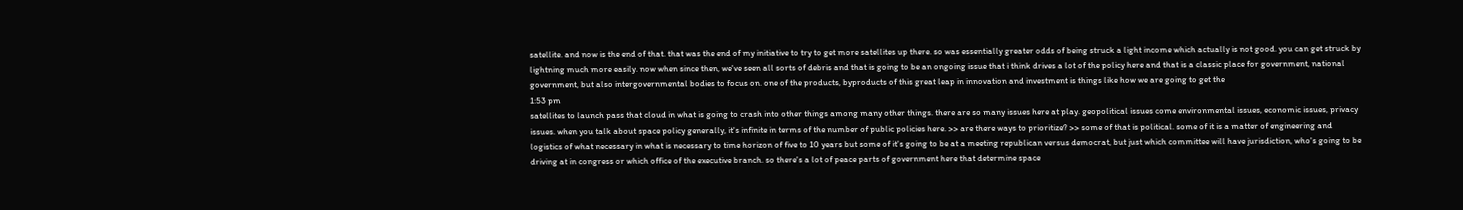satellite. and now is the end of that. that was the end of my initiative to try to get more satellites up there. so was essentially greater odds of being struck a light income which actually is not good. you can get struck by lightning much more easily. now when since then, we've seen all sorts of debris and that is going to be an ongoing issue that i think drives a lot of the policy here and that is a classic place for government, national government, but also intergovernmental bodies to focus on. one of the products, byproducts of this great leap in innovation and investment is things like how we are going to get the
1:53 pm
satellites to launch pass that cloud in what is going to crash into other things among many other things. there are so many issues here at play. geopolitical issues come environmental issues, economic issues, privacy issues. when you talk about space policy generally, it's infinite in terms of the number of public policies here. >> are there ways to prioritize? >> some of that is political. some of it is a matter of engineering and logistics of what necessary in what is necessary to time horizon of five to 10 years but some of it's going to be at a meeting republican versus democrat, but just which committee will have jurisdiction, who's going to be driving at in congress or which office of the executive branch. so there's a lot of peace parts of government here that determine space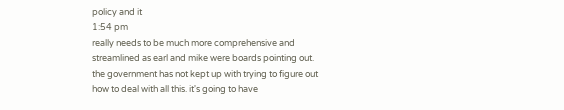policy and it
1:54 pm
really needs to be much more comprehensive and streamlined as earl and mike were boards pointing out. the government has not kept up with trying to figure out how to deal with all this. it's going to have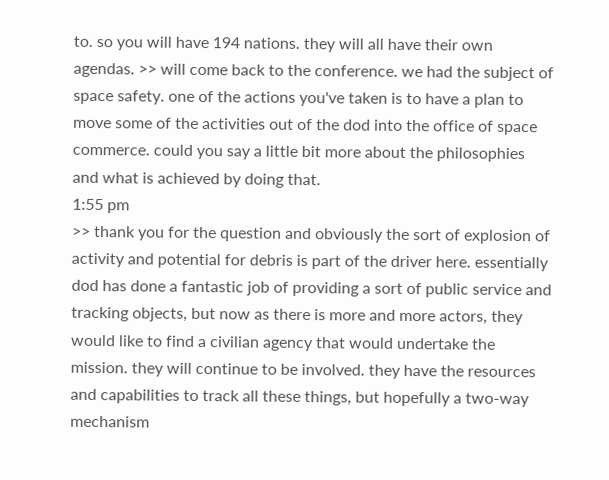to. so you will have 194 nations. they will all have their own agendas. >> will come back to the conference. we had the subject of space safety. one of the actions you've taken is to have a plan to move some of the activities out of the dod into the office of space commerce. could you say a little bit more about the philosophies and what is achieved by doing that.
1:55 pm
>> thank you for the question and obviously the sort of explosion of activity and potential for debris is part of the driver here. essentially dod has done a fantastic job of providing a sort of public service and tracking objects, but now as there is more and more actors, they would like to find a civilian agency that would undertake the mission. they will continue to be involved. they have the resources and capabilities to track all these things, but hopefully a two-way mechanism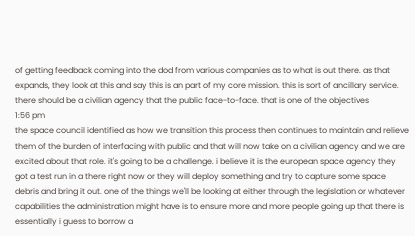of getting feedback coming into the dod from various companies as to what is out there. as that expands, they look at this and say this is an part of my core mission. this is sort of ancillary service. there should be a civilian agency that the public face-to-face. that is one of the objectives
1:56 pm
the space council identified as how we transition this process then continues to maintain and relieve them of the burden of interfacing with public and that will now take on a civilian agency and we are excited about that role. it's going to be a challenge. i believe it is the european space agency they got a test run in a there right now or they will deploy something and try to capture some space debris and bring it out. one of the things we'll be looking at either through the legislation or whatever capabilities the administration might have is to ensure more and more people going up that there is essentially i guess to borrow a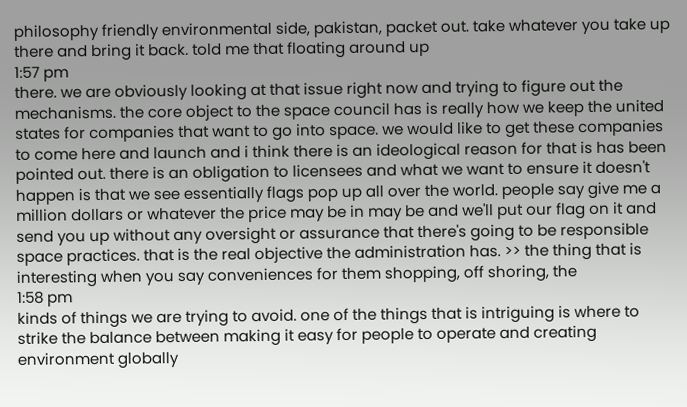philosophy friendly environmental side, pakistan, packet out. take whatever you take up there and bring it back. told me that floating around up
1:57 pm
there. we are obviously looking at that issue right now and trying to figure out the mechanisms. the core object to the space council has is really how we keep the united states for companies that want to go into space. we would like to get these companies to come here and launch and i think there is an ideological reason for that is has been pointed out. there is an obligation to licensees and what we want to ensure it doesn't happen is that we see essentially flags pop up all over the world. people say give me a million dollars or whatever the price may be in may be and we'll put our flag on it and send you up without any oversight or assurance that there's going to be responsible space practices. that is the real objective the administration has. >> the thing that is interesting when you say conveniences for them shopping, off shoring, the
1:58 pm
kinds of things we are trying to avoid. one of the things that is intriguing is where to strike the balance between making it easy for people to operate and creating environment globally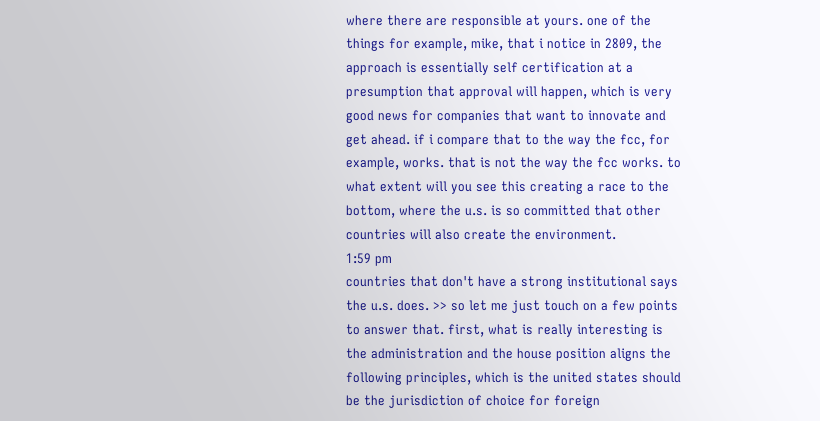where there are responsible at yours. one of the things for example, mike, that i notice in 2809, the approach is essentially self certification at a presumption that approval will happen, which is very good news for companies that want to innovate and get ahead. if i compare that to the way the fcc, for example, works. that is not the way the fcc works. to what extent will you see this creating a race to the bottom, where the u.s. is so committed that other countries will also create the environment.
1:59 pm
countries that don't have a strong institutional says the u.s. does. >> so let me just touch on a few points to answer that. first, what is really interesting is the administration and the house position aligns the following principles, which is the united states should be the jurisdiction of choice for foreign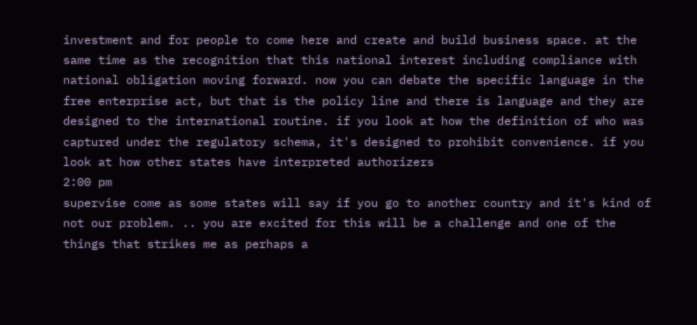investment and for people to come here and create and build business space. at the same time as the recognition that this national interest including compliance with national obligation moving forward. now you can debate the specific language in the free enterprise act, but that is the policy line and there is language and they are designed to the international routine. if you look at how the definition of who was captured under the regulatory schema, it's designed to prohibit convenience. if you look at how other states have interpreted authorizers
2:00 pm
supervise come as some states will say if you go to another country and it's kind of not our problem. .. you are excited for this will be a challenge and one of the things that strikes me as perhaps a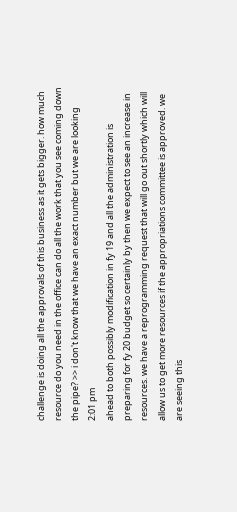challenge is doing all the approvals of this business as it gets bigger. how much resource do you need in the office can do all the work that you see coming down the pipe? >> i don't know that we have an exact number but we are looking
2:01 pm
ahead to both possibly modification in fy 19 and all the administration is preparing for fy 20 budget so certainly by then we expect to see an increase in resources. we have a reprogramming request that will go out shortly which will allow us to get more resources if the appropriations committee is approved. we are seeing this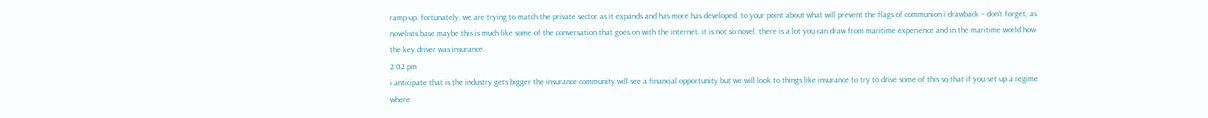ramp-up. fortunately, we are trying to match the private sector as it expands and has more has developed. to your point about what will prevent the flags of communion i drawback -- don't forget, as novelists base maybe this is much like some of the conversation that goes on with the internet. it is not so novel. there is a lot you can draw from maritime experience and in the maritime world how the key driver was insurance.
2:02 pm
i anticipate that is the industry gets bigger the insurance community will see a financial opportunity but we will look to things like insurance to try to drive some of this so that if you set up a regime where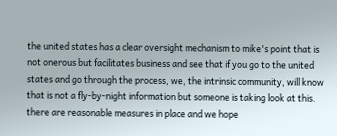the united states has a clear oversight mechanism to mike's point that is not onerous but facilitates business and see that if you go to the united states and go through the process, we, the intrinsic community, will know that is not a fly-by-night information but someone is taking look at this. there are reasonable measures in place and we hope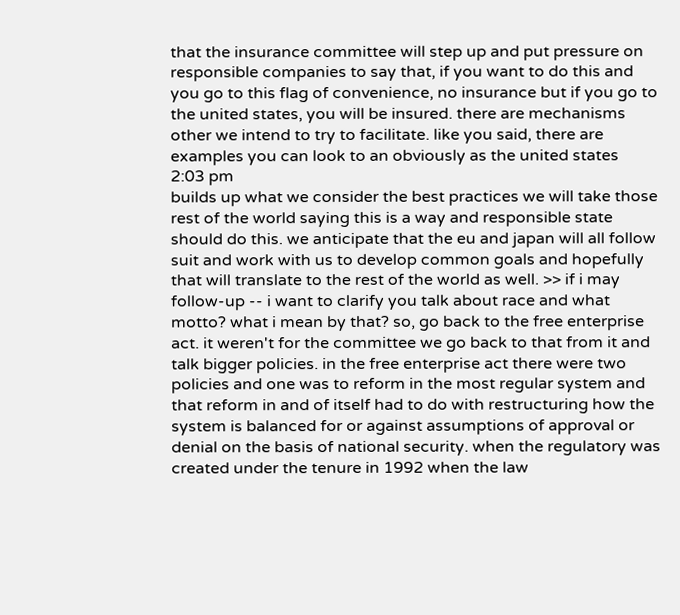that the insurance committee will step up and put pressure on responsible companies to say that, if you want to do this and you go to this flag of convenience, no insurance but if you go to the united states, you will be insured. there are mechanisms other we intend to try to facilitate. like you said, there are examples you can look to an obviously as the united states
2:03 pm
builds up what we consider the best practices we will take those rest of the world saying this is a way and responsible state should do this. we anticipate that the eu and japan will all follow suit and work with us to develop common goals and hopefully that will translate to the rest of the world as well. >> if i may follow-up -- i want to clarify you talk about race and what motto? what i mean by that? so, go back to the free enterprise act. it weren't for the committee we go back to that from it and talk bigger policies. in the free enterprise act there were two policies and one was to reform in the most regular system and that reform in and of itself had to do with restructuring how the system is balanced for or against assumptions of approval or denial on the basis of national security. when the regulatory was created under the tenure in 1992 when the law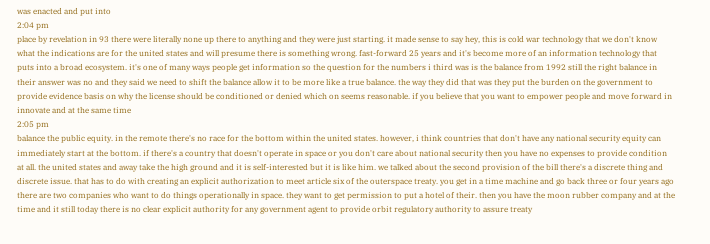was enacted and put into
2:04 pm
place by revelation in 93 there were literally none up there to anything and they were just starting. it made sense to say hey, this is cold war technology that we don't know what the indications are for the united states and will presume there is something wrong. fast-forward 25 years and it's become more of an information technology that puts into a broad ecosystem. it's one of many ways people get information so the question for the numbers i third was is the balance from 1992 still the right balance in their answer was no and they said we need to shift the balance allow it to be more like a true balance. the way they did that was they put the burden on the government to provide evidence basis on why the license should be conditioned or denied which on seems reasonable. if you believe that you want to empower people and move forward in innovate and at the same time
2:05 pm
balance the public equity. in the remote there's no race for the bottom within the united states. however, i think countries that don't have any national security equity can immediately start at the bottom. if there's a country that doesn't operate in space or you don't care about national security then you have no expenses to provide condition at all. the united states and away take the high ground and it is self-interested but it is like him. we talked about the second provision of the bill there's a discrete thing and discrete issue. that has to do with creating an explicit authorization to meet article six of the outerspace treaty. you get in a time machine and go back three or four years ago there are two companies who want to do things operationally in space. they want to get permission to put a hotel of their. then you have the moon rubber company and at the time and it still today there is no clear explicit authority for any government agent to provide orbit regulatory authority to assure treaty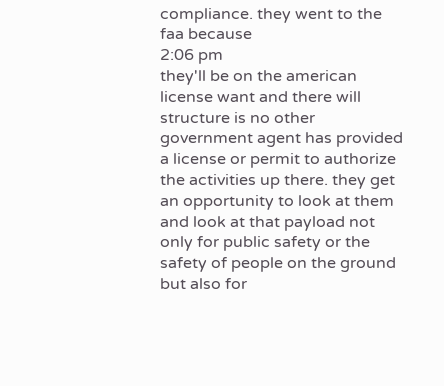compliance. they went to the faa because
2:06 pm
they'll be on the american license want and there will structure is no other government agent has provided a license or permit to authorize the activities up there. they get an opportunity to look at them and look at that payload not only for public safety or the safety of people on the ground but also for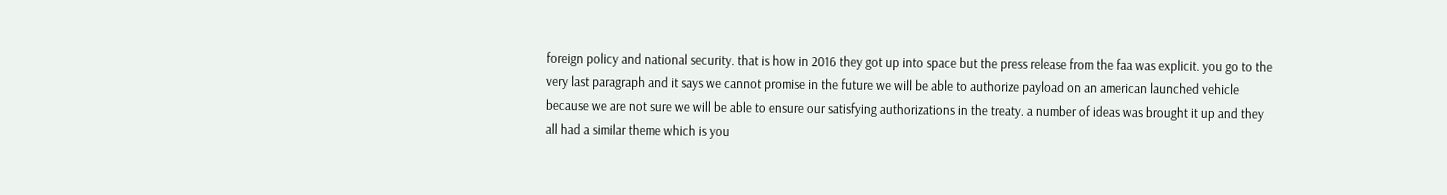foreign policy and national security. that is how in 2016 they got up into space but the press release from the faa was explicit. you go to the very last paragraph and it says we cannot promise in the future we will be able to authorize payload on an american launched vehicle because we are not sure we will be able to ensure our satisfying authorizations in the treaty. a number of ideas was brought it up and they all had a similar theme which is you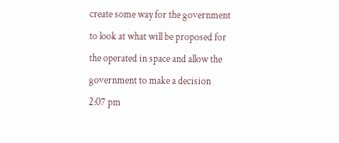create some way for the government to look at what will be proposed for the operated in space and allow the government to make a decision
2:07 pm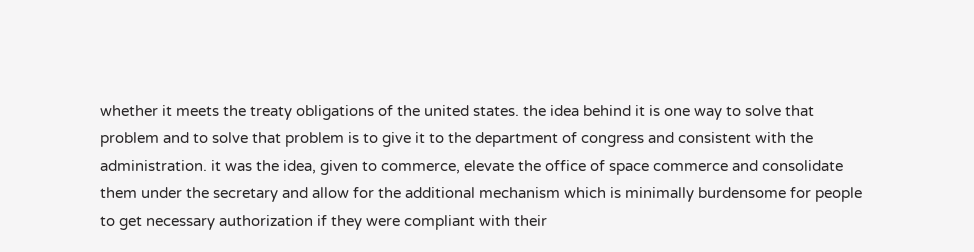whether it meets the treaty obligations of the united states. the idea behind it is one way to solve that problem and to solve that problem is to give it to the department of congress and consistent with the administration. it was the idea, given to commerce, elevate the office of space commerce and consolidate them under the secretary and allow for the additional mechanism which is minimally burdensome for people to get necessary authorization if they were compliant with their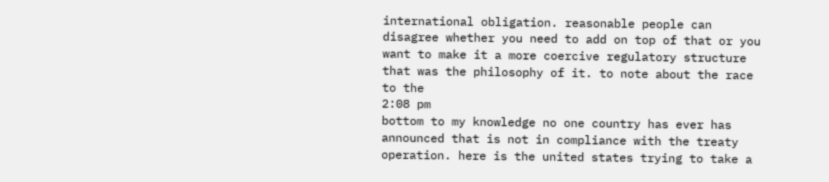international obligation. reasonable people can disagree whether you need to add on top of that or you want to make it a more coercive regulatory structure that was the philosophy of it. to note about the race to the
2:08 pm
bottom to my knowledge no one country has ever has announced that is not in compliance with the treaty operation. here is the united states trying to take a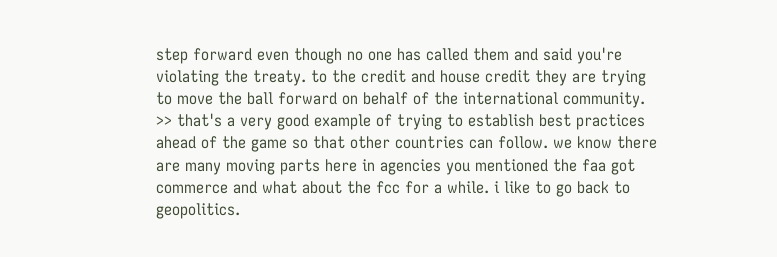step forward even though no one has called them and said you're violating the treaty. to the credit and house credit they are trying to move the ball forward on behalf of the international community. >> that's a very good example of trying to establish best practices ahead of the game so that other countries can follow. we know there are many moving parts here in agencies you mentioned the faa got commerce and what about the fcc for a while. i like to go back to geopolitics.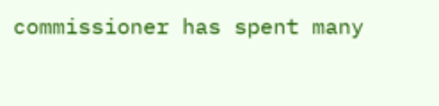commissioner has spent many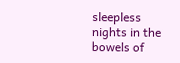sleepless nights in the bowels of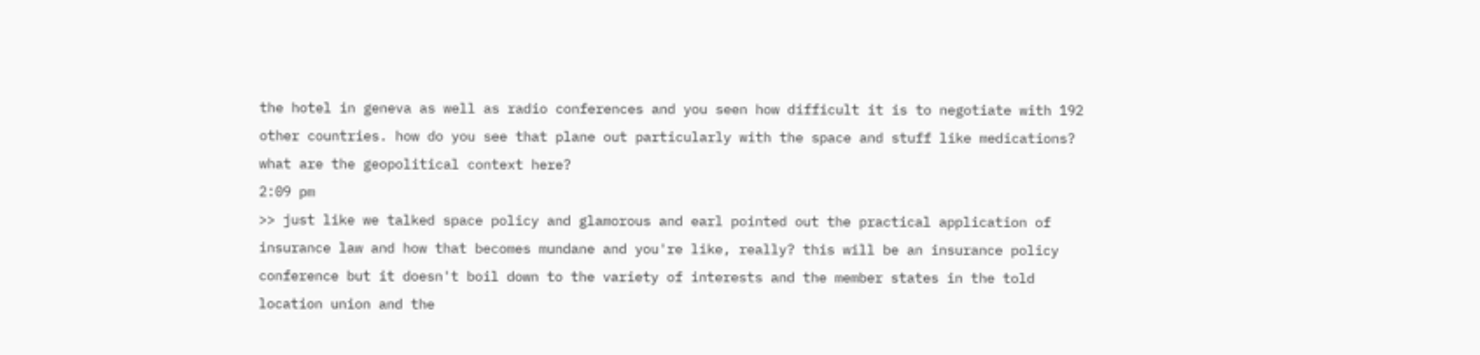the hotel in geneva as well as radio conferences and you seen how difficult it is to negotiate with 192 other countries. how do you see that plane out particularly with the space and stuff like medications? what are the geopolitical context here?
2:09 pm
>> just like we talked space policy and glamorous and earl pointed out the practical application of insurance law and how that becomes mundane and you're like, really? this will be an insurance policy conference but it doesn't boil down to the variety of interests and the member states in the told location union and the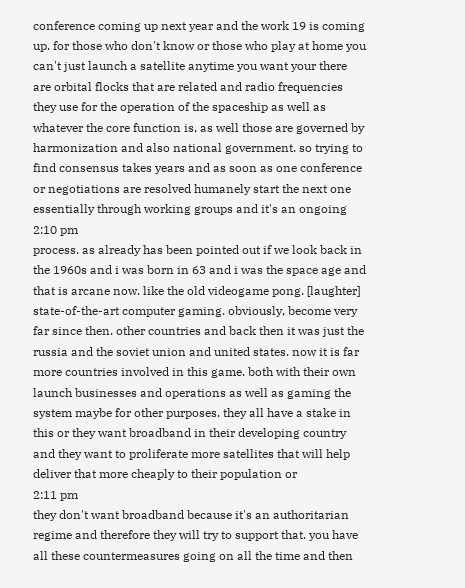conference coming up next year and the work 19 is coming up. for those who don't know or those who play at home you can't just launch a satellite anytime you want your there are orbital flocks that are related and radio frequencies they use for the operation of the spaceship as well as whatever the core function is, as well those are governed by harmonization and also national government. so trying to find consensus takes years and as soon as one conference or negotiations are resolved humanely start the next one essentially through working groups and it's an ongoing
2:10 pm
process. as already has been pointed out if we look back in the 1960s and i was born in 63 and i was the space age and that is arcane now. like the old videogame pong. [laughter] state-of-the-art computer gaming. obviously, become very far since then. other countries and back then it was just the russia and the soviet union and united states. now it is far more countries involved in this game. both with their own launch businesses and operations as well as gaming the system maybe for other purposes. they all have a stake in this or they want broadband in their developing country and they want to proliferate more satellites that will help deliver that more cheaply to their population or
2:11 pm
they don't want broadband because it's an authoritarian regime and therefore they will try to support that. you have all these countermeasures going on all the time and then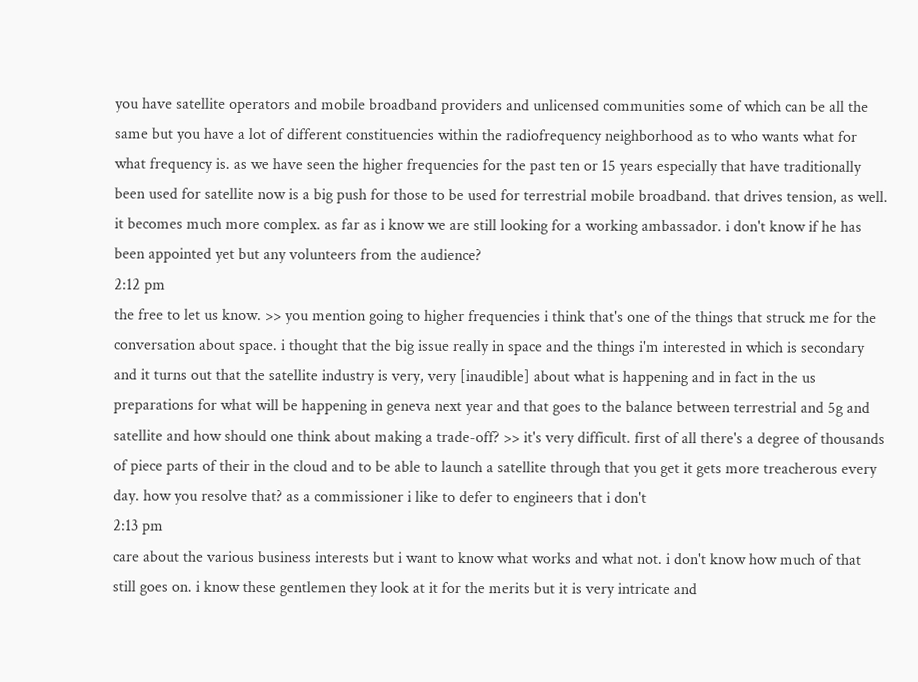you have satellite operators and mobile broadband providers and unlicensed communities some of which can be all the same but you have a lot of different constituencies within the radiofrequency neighborhood as to who wants what for what frequency is. as we have seen the higher frequencies for the past ten or 15 years especially that have traditionally been used for satellite now is a big push for those to be used for terrestrial mobile broadband. that drives tension, as well. it becomes much more complex. as far as i know we are still looking for a working ambassador. i don't know if he has been appointed yet but any volunteers from the audience?
2:12 pm
the free to let us know. >> you mention going to higher frequencies i think that's one of the things that struck me for the conversation about space. i thought that the big issue really in space and the things i'm interested in which is secondary and it turns out that the satellite industry is very, very [inaudible] about what is happening and in fact in the us preparations for what will be happening in geneva next year and that goes to the balance between terrestrial and 5g and satellite and how should one think about making a trade-off? >> it's very difficult. first of all there's a degree of thousands of piece parts of their in the cloud and to be able to launch a satellite through that you get it gets more treacherous every day. how you resolve that? as a commissioner i like to defer to engineers that i don't
2:13 pm
care about the various business interests but i want to know what works and what not. i don't know how much of that still goes on. i know these gentlemen they look at it for the merits but it is very intricate and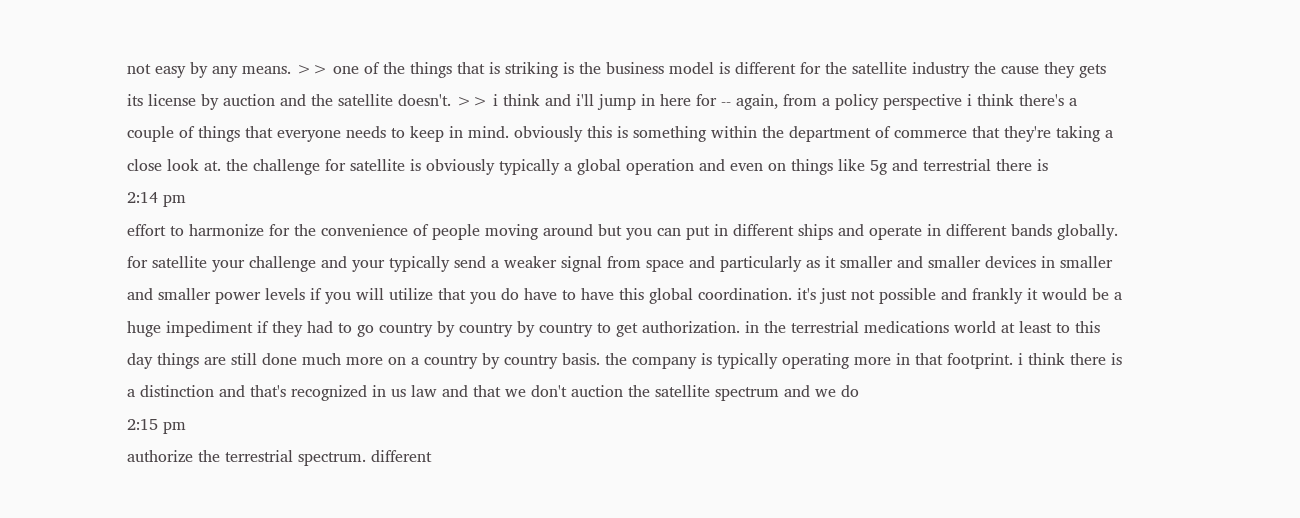not easy by any means. >> one of the things that is striking is the business model is different for the satellite industry the cause they gets its license by auction and the satellite doesn't. >> i think and i'll jump in here for -- again, from a policy perspective i think there's a couple of things that everyone needs to keep in mind. obviously this is something within the department of commerce that they're taking a close look at. the challenge for satellite is obviously typically a global operation and even on things like 5g and terrestrial there is
2:14 pm
effort to harmonize for the convenience of people moving around but you can put in different ships and operate in different bands globally. for satellite your challenge and your typically send a weaker signal from space and particularly as it smaller and smaller devices in smaller and smaller power levels if you will utilize that you do have to have this global coordination. it's just not possible and frankly it would be a huge impediment if they had to go country by country by country to get authorization. in the terrestrial medications world at least to this day things are still done much more on a country by country basis. the company is typically operating more in that footprint. i think there is a distinction and that's recognized in us law and that we don't auction the satellite spectrum and we do
2:15 pm
authorize the terrestrial spectrum. different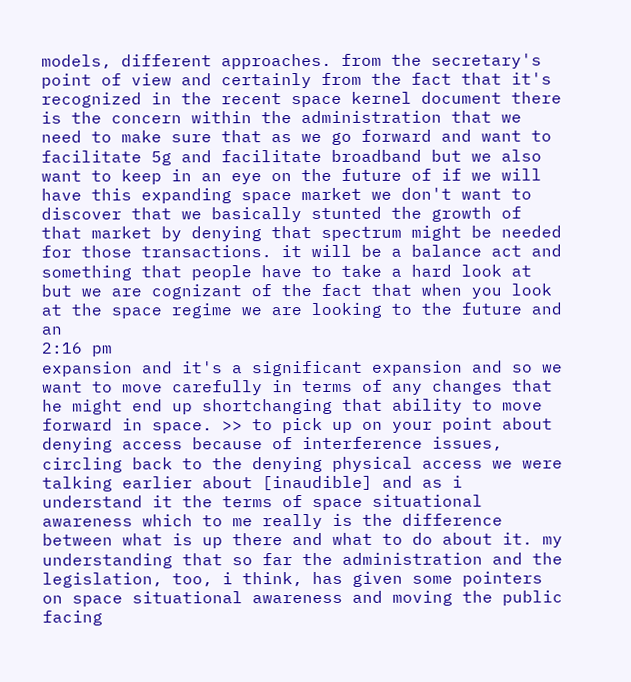models, different approaches. from the secretary's point of view and certainly from the fact that it's recognized in the recent space kernel document there is the concern within the administration that we need to make sure that as we go forward and want to facilitate 5g and facilitate broadband but we also want to keep in an eye on the future of if we will have this expanding space market we don't want to discover that we basically stunted the growth of that market by denying that spectrum might be needed for those transactions. it will be a balance act and something that people have to take a hard look at but we are cognizant of the fact that when you look at the space regime we are looking to the future and an
2:16 pm
expansion and it's a significant expansion and so we want to move carefully in terms of any changes that he might end up shortchanging that ability to move forward in space. >> to pick up on your point about denying access because of interference issues, circling back to the denying physical access we were talking earlier about [inaudible] and as i understand it the terms of space situational awareness which to me really is the difference between what is up there and what to do about it. my understanding that so far the administration and the legislation, too, i think, has given some pointers on space situational awareness and moving the public facing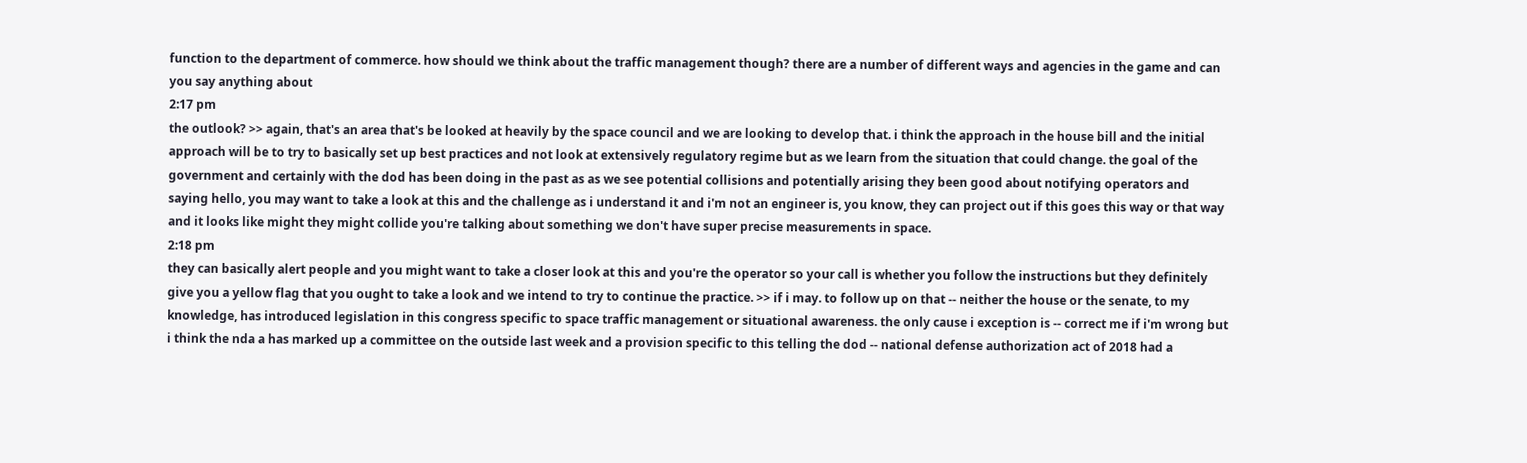function to the department of commerce. how should we think about the traffic management though? there are a number of different ways and agencies in the game and can you say anything about
2:17 pm
the outlook? >> again, that's an area that's be looked at heavily by the space council and we are looking to develop that. i think the approach in the house bill and the initial approach will be to try to basically set up best practices and not look at extensively regulatory regime but as we learn from the situation that could change. the goal of the government and certainly with the dod has been doing in the past as as we see potential collisions and potentially arising they been good about notifying operators and saying hello, you may want to take a look at this and the challenge as i understand it and i'm not an engineer is, you know, they can project out if this goes this way or that way and it looks like might they might collide you're talking about something we don't have super precise measurements in space.
2:18 pm
they can basically alert people and you might want to take a closer look at this and you're the operator so your call is whether you follow the instructions but they definitely give you a yellow flag that you ought to take a look and we intend to try to continue the practice. >> if i may. to follow up on that -- neither the house or the senate, to my knowledge, has introduced legislation in this congress specific to space traffic management or situational awareness. the only cause i exception is -- correct me if i'm wrong but i think the nda a has marked up a committee on the outside last week and a provision specific to this telling the dod -- national defense authorization act of 2018 had a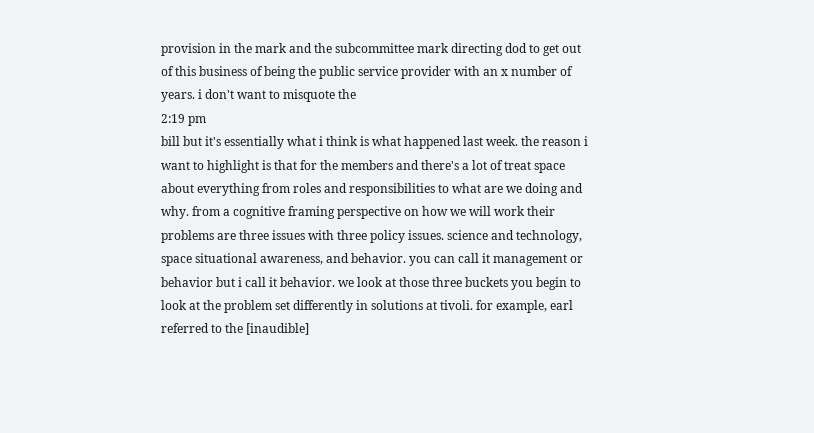provision in the mark and the subcommittee mark directing dod to get out of this business of being the public service provider with an x number of years. i don't want to misquote the
2:19 pm
bill but it's essentially what i think is what happened last week. the reason i want to highlight is that for the members and there's a lot of treat space about everything from roles and responsibilities to what are we doing and why. from a cognitive framing perspective on how we will work their problems are three issues with three policy issues. science and technology, space situational awareness, and behavior. you can call it management or behavior but i call it behavior. we look at those three buckets you begin to look at the problem set differently in solutions at tivoli. for example, earl referred to the [inaudible]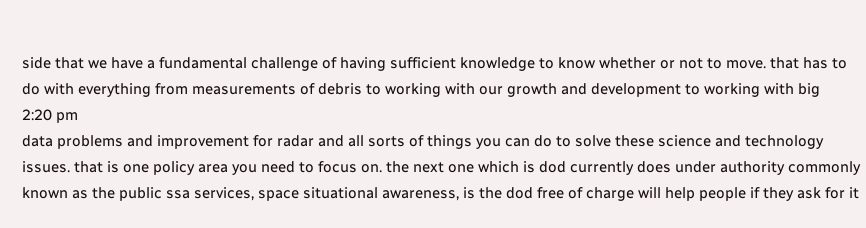side that we have a fundamental challenge of having sufficient knowledge to know whether or not to move. that has to do with everything from measurements of debris to working with our growth and development to working with big
2:20 pm
data problems and improvement for radar and all sorts of things you can do to solve these science and technology issues. that is one policy area you need to focus on. the next one which is dod currently does under authority commonly known as the public ssa services, space situational awareness, is the dod free of charge will help people if they ask for it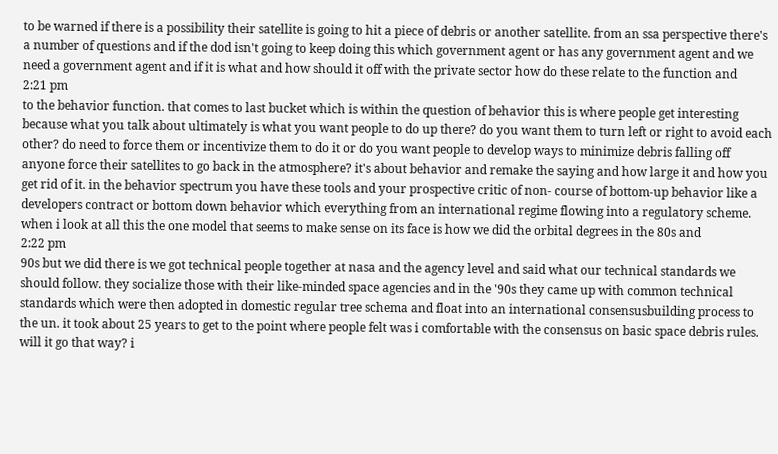to be warned if there is a possibility their satellite is going to hit a piece of debris or another satellite. from an ssa perspective there's a number of questions and if the dod isn't going to keep doing this which government agent or has any government agent and we need a government agent and if it is what and how should it off with the private sector how do these relate to the function and
2:21 pm
to the behavior function. that comes to last bucket which is within the question of behavior this is where people get interesting because what you talk about ultimately is what you want people to do up there? do you want them to turn left or right to avoid each other? do need to force them or incentivize them to do it or do you want people to develop ways to minimize debris falling off anyone force their satellites to go back in the atmosphere? it's about behavior and remake the saying and how large it and how you get rid of it. in the behavior spectrum you have these tools and your prospective critic of non- course of bottom-up behavior like a developers contract or bottom down behavior which everything from an international regime flowing into a regulatory scheme. when i look at all this the one model that seems to make sense on its face is how we did the orbital degrees in the 80s and
2:22 pm
90s but we did there is we got technical people together at nasa and the agency level and said what our technical standards we should follow. they socialize those with their like-minded space agencies and in the '90s they came up with common technical standards which were then adopted in domestic regular tree schema and float into an international consensusbuilding process to the un. it took about 25 years to get to the point where people felt was i comfortable with the consensus on basic space debris rules. will it go that way? i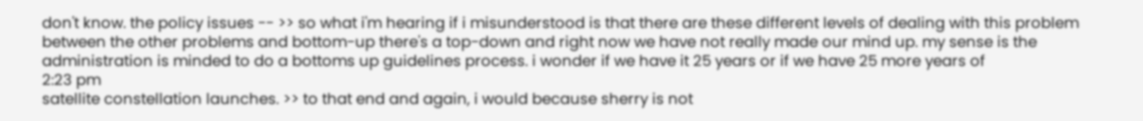don't know. the policy issues -- >> so what i'm hearing if i misunderstood is that there are these different levels of dealing with this problem between the other problems and bottom-up there's a top-down and right now we have not really made our mind up. my sense is the administration is minded to do a bottoms up guidelines process. i wonder if we have it 25 years or if we have 25 more years of
2:23 pm
satellite constellation launches. >> to that end and again, i would because sherry is not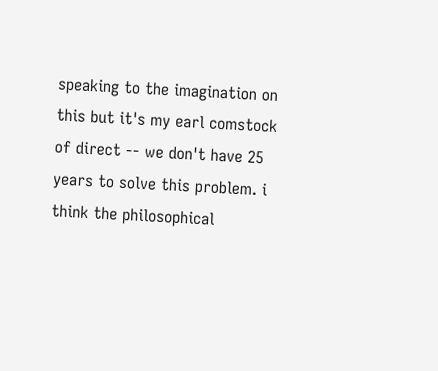speaking to the imagination on this but it's my earl comstock of direct -- we don't have 25 years to solve this problem. i think the philosophical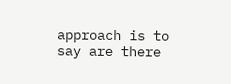approach is to say are there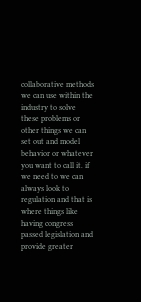collaborative methods we can use within the industry to solve these problems or other things we can set out and model behavior or whatever you want to call it. if we need to we can always look to regulation and that is where things like having congress passed legislation and provide greater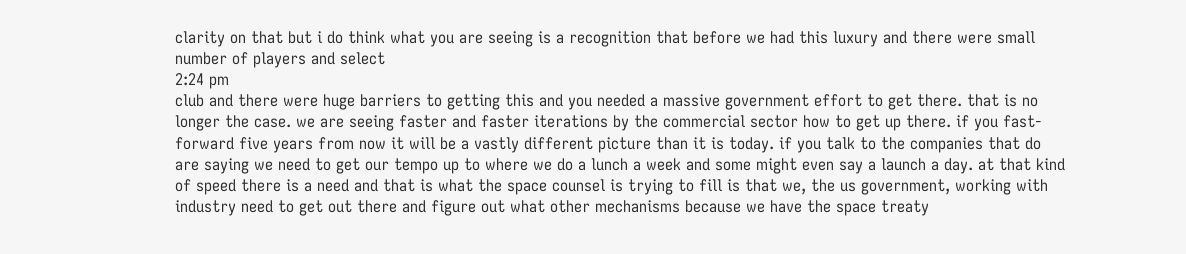clarity on that but i do think what you are seeing is a recognition that before we had this luxury and there were small number of players and select
2:24 pm
club and there were huge barriers to getting this and you needed a massive government effort to get there. that is no longer the case. we are seeing faster and faster iterations by the commercial sector how to get up there. if you fast-forward five years from now it will be a vastly different picture than it is today. if you talk to the companies that do are saying we need to get our tempo up to where we do a lunch a week and some might even say a launch a day. at that kind of speed there is a need and that is what the space counsel is trying to fill is that we, the us government, working with industry need to get out there and figure out what other mechanisms because we have the space treaty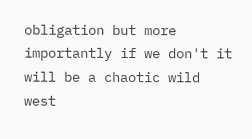obligation but more importantly if we don't it will be a chaotic wild west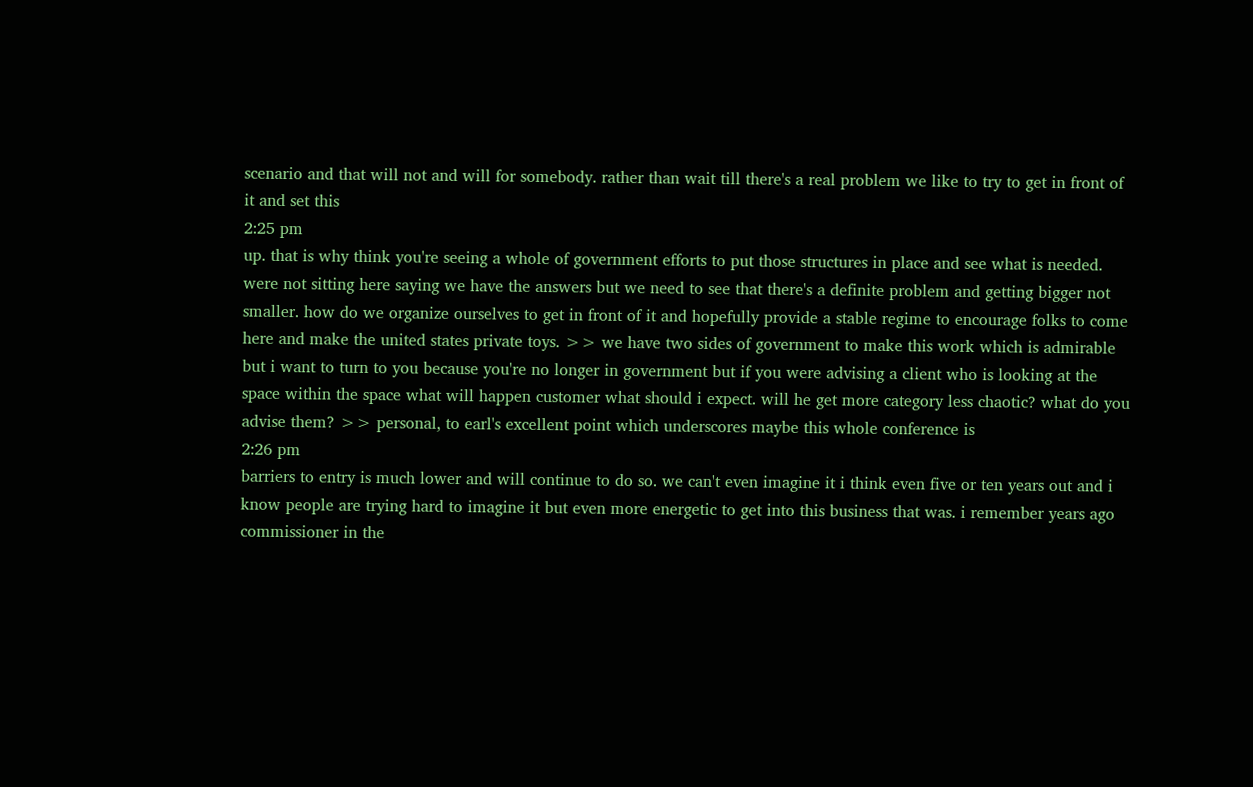scenario and that will not and will for somebody. rather than wait till there's a real problem we like to try to get in front of it and set this
2:25 pm
up. that is why think you're seeing a whole of government efforts to put those structures in place and see what is needed. were not sitting here saying we have the answers but we need to see that there's a definite problem and getting bigger not smaller. how do we organize ourselves to get in front of it and hopefully provide a stable regime to encourage folks to come here and make the united states private toys. >> we have two sides of government to make this work which is admirable but i want to turn to you because you're no longer in government but if you were advising a client who is looking at the space within the space what will happen customer what should i expect. will he get more category less chaotic? what do you advise them? >> personal, to earl's excellent point which underscores maybe this whole conference is
2:26 pm
barriers to entry is much lower and will continue to do so. we can't even imagine it i think even five or ten years out and i know people are trying hard to imagine it but even more energetic to get into this business that was. i remember years ago commissioner in the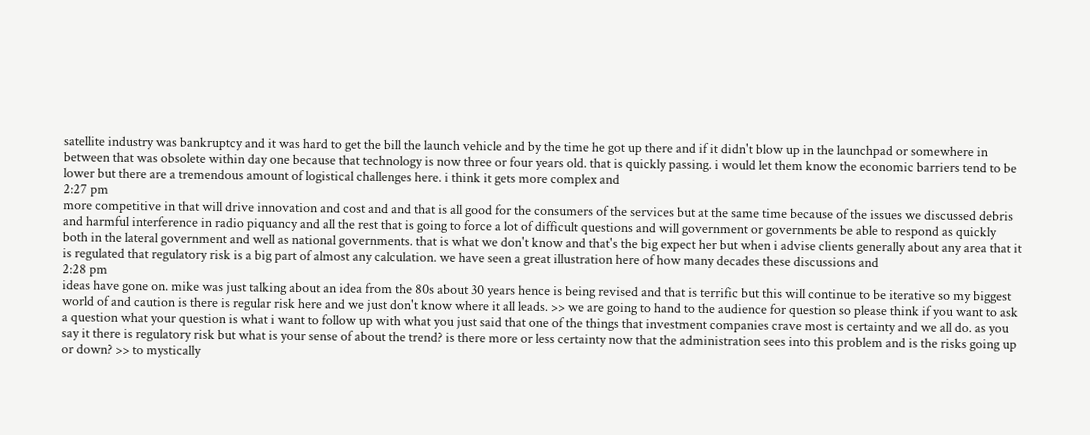satellite industry was bankruptcy and it was hard to get the bill the launch vehicle and by the time he got up there and if it didn't blow up in the launchpad or somewhere in between that was obsolete within day one because that technology is now three or four years old. that is quickly passing. i would let them know the economic barriers tend to be lower but there are a tremendous amount of logistical challenges here. i think it gets more complex and
2:27 pm
more competitive in that will drive innovation and cost and and that is all good for the consumers of the services but at the same time because of the issues we discussed debris and harmful interference in radio piquancy and all the rest that is going to force a lot of difficult questions and will government or governments be able to respond as quickly both in the lateral government and well as national governments. that is what we don't know and that's the big expect her but when i advise clients generally about any area that it is regulated that regulatory risk is a big part of almost any calculation. we have seen a great illustration here of how many decades these discussions and
2:28 pm
ideas have gone on. mike was just talking about an idea from the 80s about 30 years hence is being revised and that is terrific but this will continue to be iterative so my biggest world of and caution is there is regular risk here and we just don't know where it all leads. >> we are going to hand to the audience for question so please think if you want to ask a question what your question is what i want to follow up with what you just said that one of the things that investment companies crave most is certainty and we all do. as you say it there is regulatory risk but what is your sense of about the trend? is there more or less certainty now that the administration sees into this problem and is the risks going up or down? >> to mystically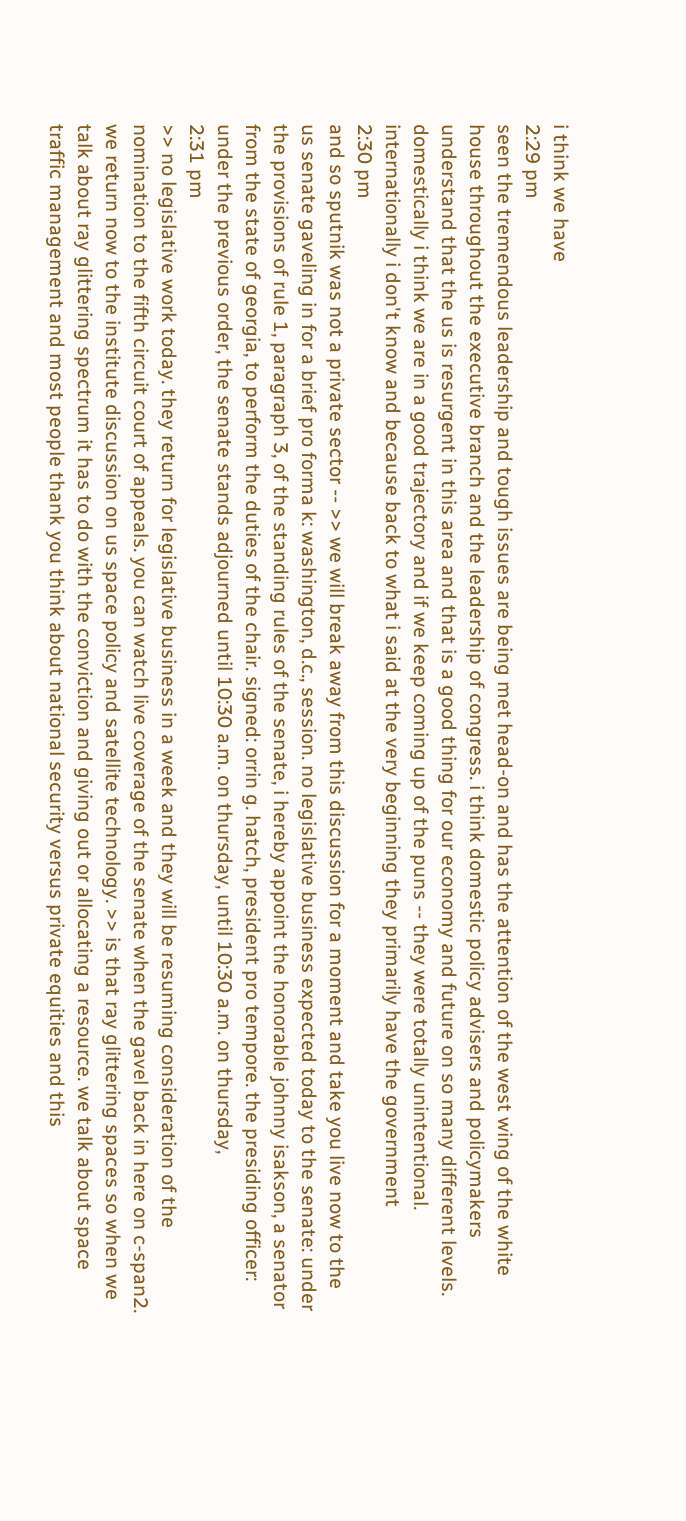i think we have
2:29 pm
seen the tremendous leadership and tough issues are being met head-on and has the attention of the west wing of the white house throughout the executive branch and the leadership of congress. i think domestic policy advisers and policymakers understand that the us is resurgent in this area and that is a good thing for our economy and future on so many different levels. domestically i think we are in a good trajectory and if we keep coming up of the puns -- they were totally unintentional. internationally i don't know and because back to what i said at the very beginning they primarily have the government
2:30 pm
and so sputnik was not a private sector -- >> we will break away from this discussion for a moment and take you live now to the us senate gaveling in for a brief pro forma k: washington, d.c., session. no legislative business expected today to the senate: under the provisions of rule 1, paragraph 3, of the standing rules of the senate, i hereby appoint the honorable johnny isakson, a senator from the state of georgia, to perform the duties of the chair. signed: orrin g. hatch, president pro tempore. the presiding officer: under the previous order, the senate stands adjourned until 10:30 a.m. on thursday, until 10:30 a.m. on thursday,
2:31 pm
>> no legislative work today. they return for legislative business in a week and they will be resuming consideration of the nomination to the fifth circuit court of appeals. you can watch live coverage of the senate when the gavel back in here on c-span2. we return now to the institute discussion on us space policy and satellite technology. >> is that ray glittering spaces so when we talk about ray glittering spectrum it has to do with the conviction and giving out or allocating a resource. we talk about space traffic management and most people thank you think about national security versus private equities and this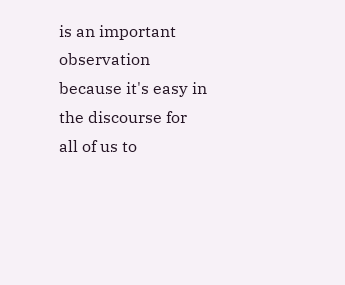is an important observation because it's easy in the discourse for all of us to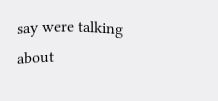say were talking about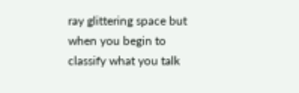ray glittering space but when you begin to classify what you talk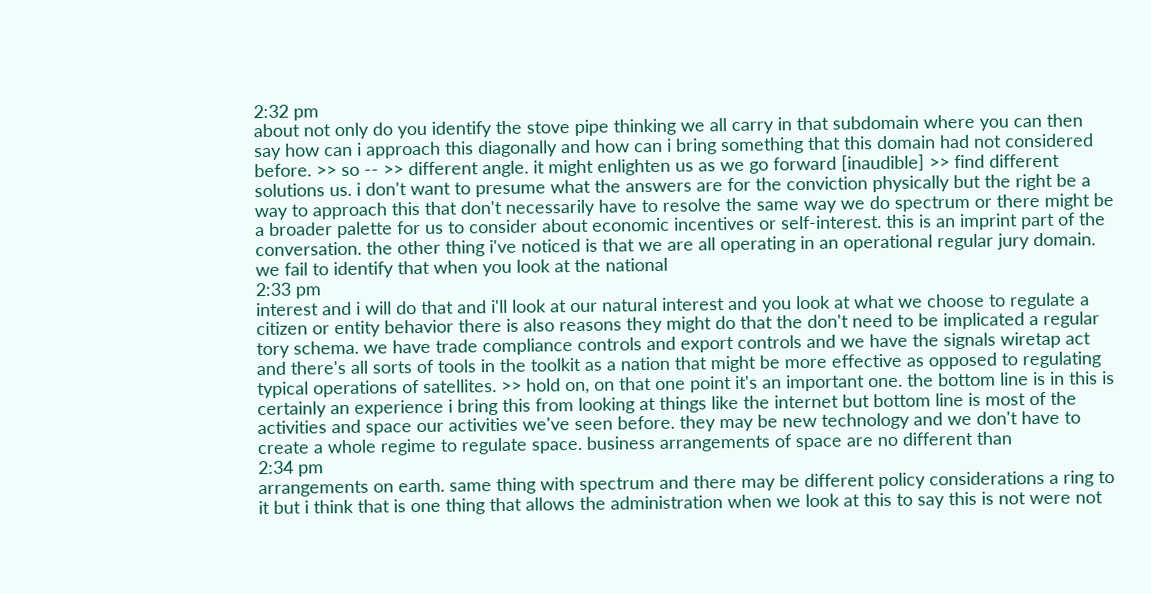2:32 pm
about not only do you identify the stove pipe thinking we all carry in that subdomain where you can then say how can i approach this diagonally and how can i bring something that this domain had not considered before. >> so -- >> different angle. it might enlighten us as we go forward [inaudible] >> find different solutions us. i don't want to presume what the answers are for the conviction physically but the right be a way to approach this that don't necessarily have to resolve the same way we do spectrum or there might be a broader palette for us to consider about economic incentives or self-interest. this is an imprint part of the conversation. the other thing i've noticed is that we are all operating in an operational regular jury domain. we fail to identify that when you look at the national
2:33 pm
interest and i will do that and i'll look at our natural interest and you look at what we choose to regulate a citizen or entity behavior there is also reasons they might do that the don't need to be implicated a regular tory schema. we have trade compliance controls and export controls and we have the signals wiretap act and there's all sorts of tools in the toolkit as a nation that might be more effective as opposed to regulating typical operations of satellites. >> hold on, on that one point it's an important one. the bottom line is in this is certainly an experience i bring this from looking at things like the internet but bottom line is most of the activities and space our activities we've seen before. they may be new technology and we don't have to create a whole regime to regulate space. business arrangements of space are no different than
2:34 pm
arrangements on earth. same thing with spectrum and there may be different policy considerations a ring to it but i think that is one thing that allows the administration when we look at this to say this is not were not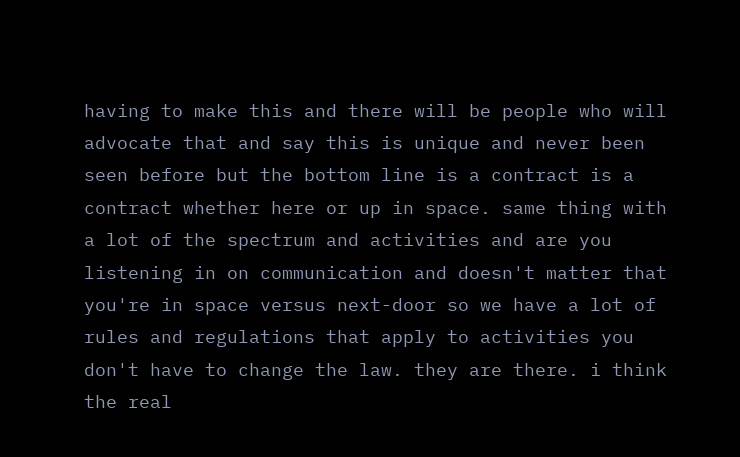having to make this and there will be people who will advocate that and say this is unique and never been seen before but the bottom line is a contract is a contract whether here or up in space. same thing with a lot of the spectrum and activities and are you listening in on communication and doesn't matter that you're in space versus next-door so we have a lot of rules and regulations that apply to activities you don't have to change the law. they are there. i think the real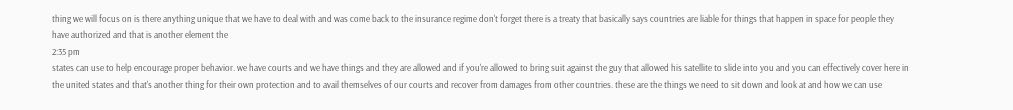thing we will focus on is there anything unique that we have to deal with and was come back to the insurance regime don't forget there is a treaty that basically says countries are liable for things that happen in space for people they have authorized and that is another element the
2:35 pm
states can use to help encourage proper behavior. we have courts and we have things and they are allowed and if you're allowed to bring suit against the guy that allowed his satellite to slide into you and you can effectively cover here in the united states and that's another thing for their own protection and to avail themselves of our courts and recover from damages from other countries. these are the things we need to sit down and look at and how we can use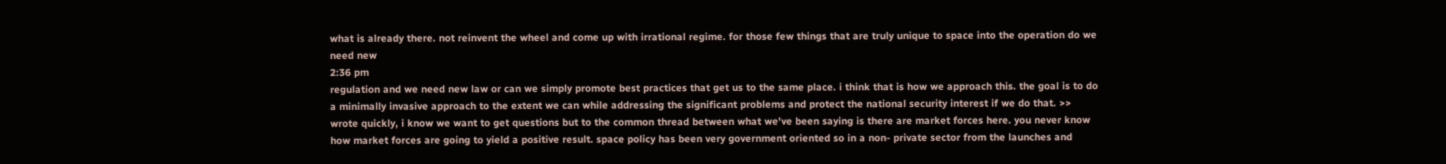what is already there. not reinvent the wheel and come up with irrational regime. for those few things that are truly unique to space into the operation do we need new
2:36 pm
regulation and we need new law or can we simply promote best practices that get us to the same place. i think that is how we approach this. the goal is to do a minimally invasive approach to the extent we can while addressing the significant problems and protect the national security interest if we do that. >> wrote quickly, i know we want to get questions but to the common thread between what we've been saying is there are market forces here. you never know how market forces are going to yield a positive result. space policy has been very government oriented so in a non- private sector from the launches and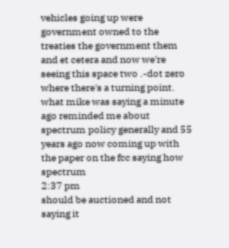vehicles going up were government owned to the treaties the government them and et cetera and now we're seeing this space two .-dot zero where there's a turning point. what mike was saying a minute ago reminded me about spectrum policy generally and 55 years ago now coming up with the paper on the fcc saying how spectrum
2:37 pm
should be auctioned and not saying it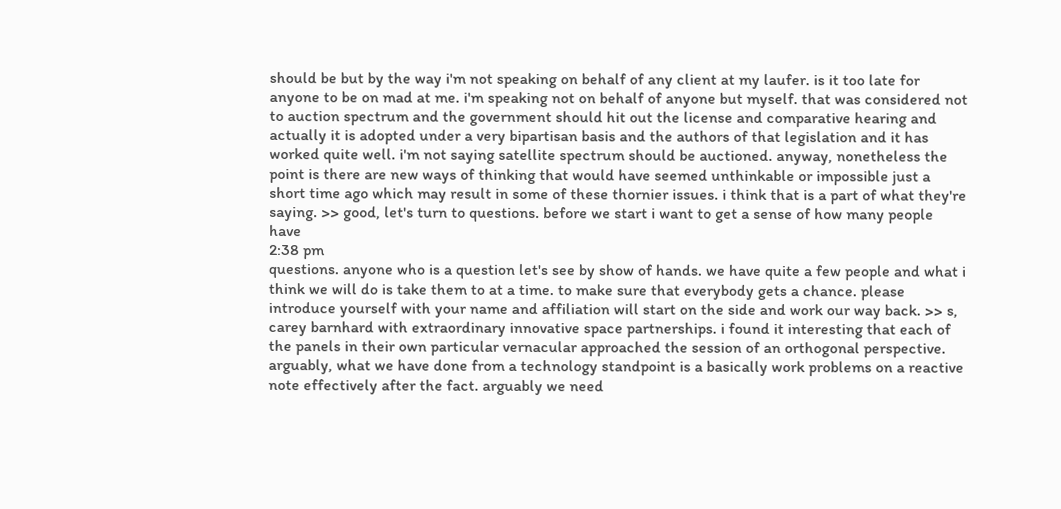should be but by the way i'm not speaking on behalf of any client at my laufer. is it too late for anyone to be on mad at me. i'm speaking not on behalf of anyone but myself. that was considered not to auction spectrum and the government should hit out the license and comparative hearing and actually it is adopted under a very bipartisan basis and the authors of that legislation and it has worked quite well. i'm not saying satellite spectrum should be auctioned. anyway, nonetheless the point is there are new ways of thinking that would have seemed unthinkable or impossible just a short time ago which may result in some of these thornier issues. i think that is a part of what they're saying. >> good, let's turn to questions. before we start i want to get a sense of how many people have
2:38 pm
questions. anyone who is a question let's see by show of hands. we have quite a few people and what i think we will do is take them to at a time. to make sure that everybody gets a chance. please introduce yourself with your name and affiliation will start on the side and work our way back. >> s, carey barnhard with extraordinary innovative space partnerships. i found it interesting that each of the panels in their own particular vernacular approached the session of an orthogonal perspective. arguably, what we have done from a technology standpoint is a basically work problems on a reactive note effectively after the fact. arguably we need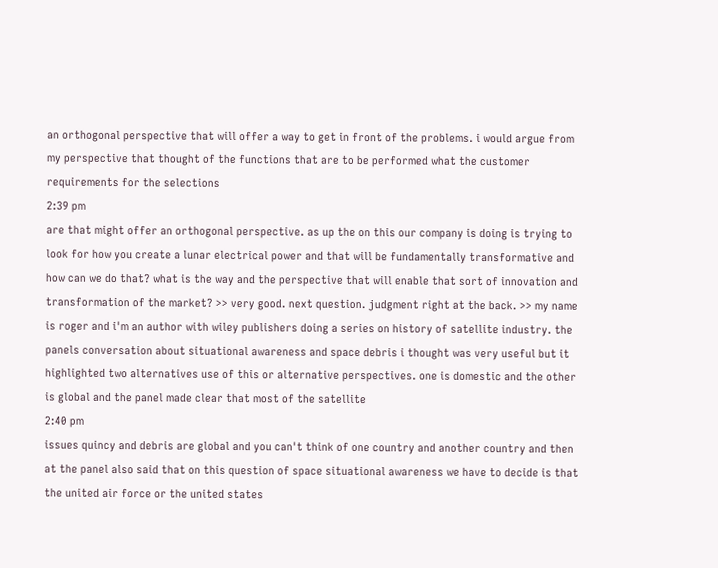an orthogonal perspective that will offer a way to get in front of the problems. i would argue from my perspective that thought of the functions that are to be performed what the customer requirements for the selections
2:39 pm
are that might offer an orthogonal perspective. as up the on this our company is doing is trying to look for how you create a lunar electrical power and that will be fundamentally transformative and how can we do that? what is the way and the perspective that will enable that sort of innovation and transformation of the market? >> very good. next question. judgment right at the back. >> my name is roger and i'm an author with wiley publishers doing a series on history of satellite industry. the panels conversation about situational awareness and space debris i thought was very useful but it highlighted two alternatives use of this or alternative perspectives. one is domestic and the other is global and the panel made clear that most of the satellite
2:40 pm
issues quincy and debris are global and you can't think of one country and another country and then at the panel also said that on this question of space situational awareness we have to decide is that the united air force or the united states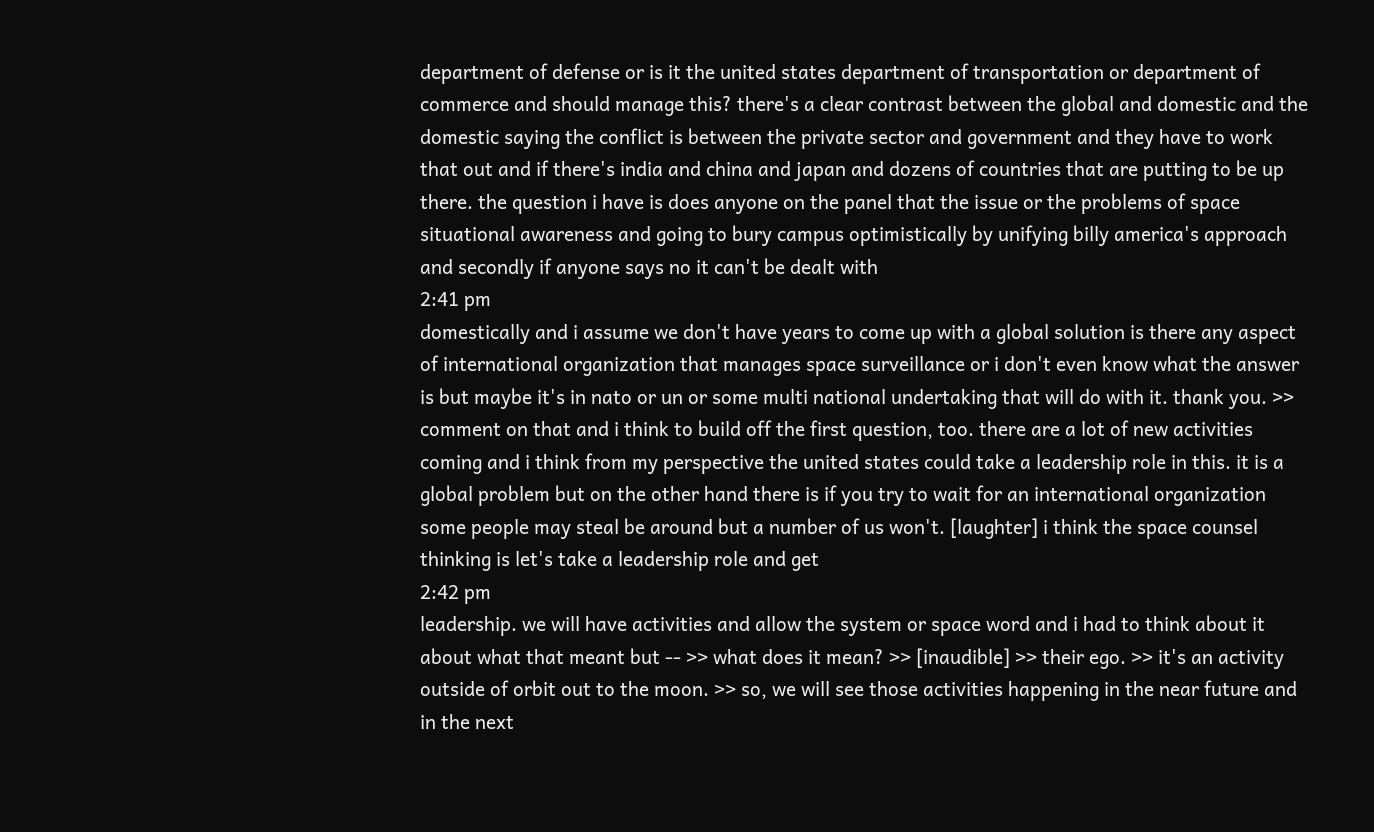department of defense or is it the united states department of transportation or department of commerce and should manage this? there's a clear contrast between the global and domestic and the domestic saying the conflict is between the private sector and government and they have to work that out and if there's india and china and japan and dozens of countries that are putting to be up there. the question i have is does anyone on the panel that the issue or the problems of space situational awareness and going to bury campus optimistically by unifying billy america's approach and secondly if anyone says no it can't be dealt with
2:41 pm
domestically and i assume we don't have years to come up with a global solution is there any aspect of international organization that manages space surveillance or i don't even know what the answer is but maybe it's in nato or un or some multi national undertaking that will do with it. thank you. >> comment on that and i think to build off the first question, too. there are a lot of new activities coming and i think from my perspective the united states could take a leadership role in this. it is a global problem but on the other hand there is if you try to wait for an international organization some people may steal be around but a number of us won't. [laughter] i think the space counsel thinking is let's take a leadership role and get
2:42 pm
leadership. we will have activities and allow the system or space word and i had to think about it about what that meant but -- >> what does it mean? >> [inaudible] >> their ego. >> it's an activity outside of orbit out to the moon. >> so, we will see those activities happening in the near future and in the next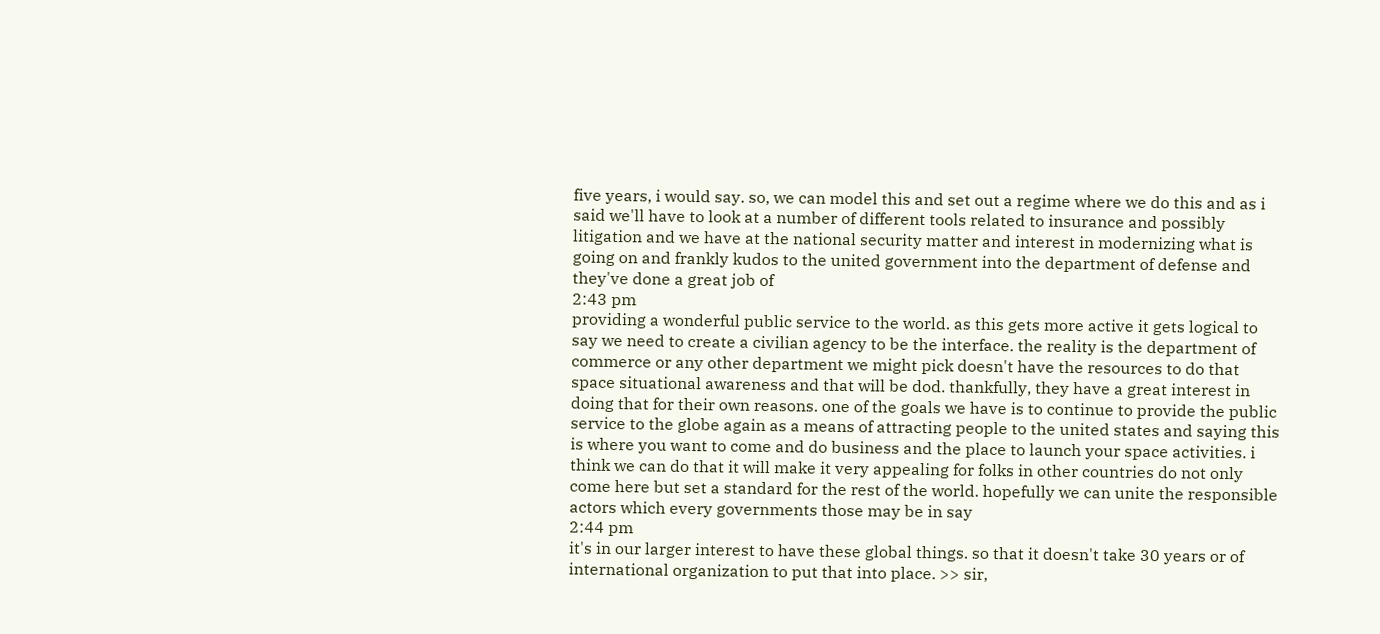five years, i would say. so, we can model this and set out a regime where we do this and as i said we'll have to look at a number of different tools related to insurance and possibly litigation and we have at the national security matter and interest in modernizing what is going on and frankly kudos to the united government into the department of defense and they've done a great job of
2:43 pm
providing a wonderful public service to the world. as this gets more active it gets logical to say we need to create a civilian agency to be the interface. the reality is the department of commerce or any other department we might pick doesn't have the resources to do that space situational awareness and that will be dod. thankfully, they have a great interest in doing that for their own reasons. one of the goals we have is to continue to provide the public service to the globe again as a means of attracting people to the united states and saying this is where you want to come and do business and the place to launch your space activities. i think we can do that it will make it very appealing for folks in other countries do not only come here but set a standard for the rest of the world. hopefully we can unite the responsible actors which every governments those may be in say
2:44 pm
it's in our larger interest to have these global things. so that it doesn't take 30 years or of international organization to put that into place. >> sir,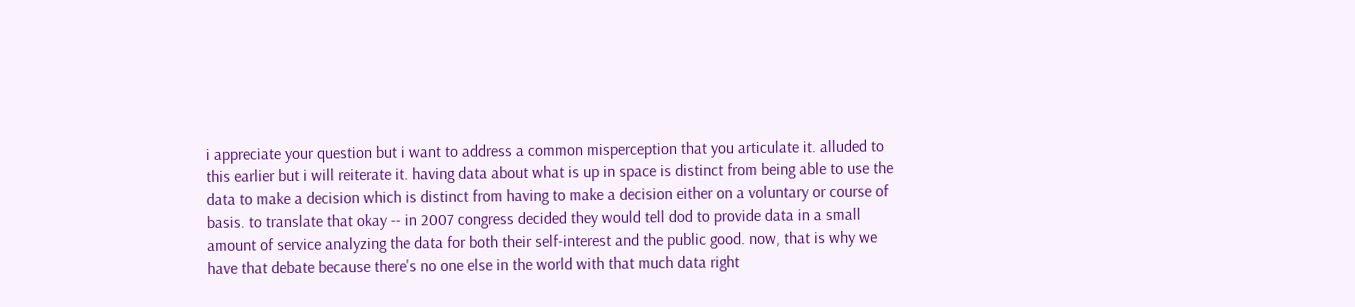i appreciate your question but i want to address a common misperception that you articulate it. alluded to this earlier but i will reiterate it. having data about what is up in space is distinct from being able to use the data to make a decision which is distinct from having to make a decision either on a voluntary or course of basis. to translate that okay -- in 2007 congress decided they would tell dod to provide data in a small amount of service analyzing the data for both their self-interest and the public good. now, that is why we have that debate because there's no one else in the world with that much data right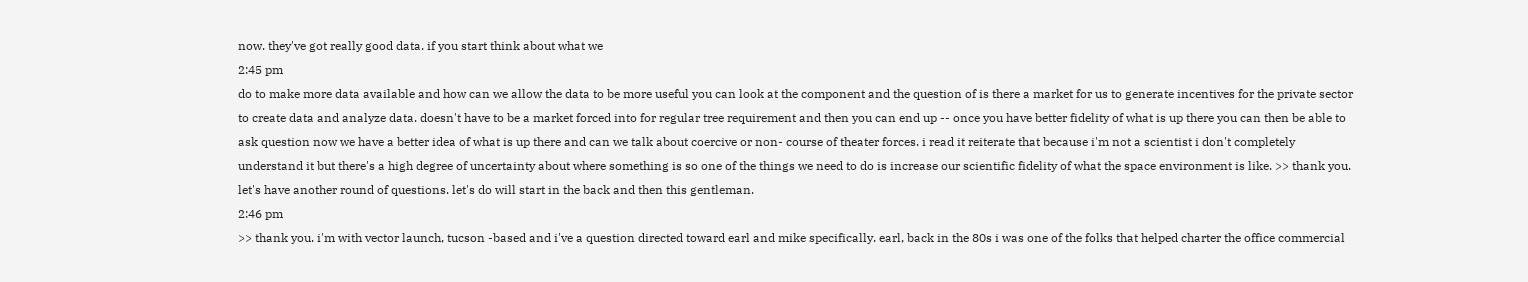now. they've got really good data. if you start think about what we
2:45 pm
do to make more data available and how can we allow the data to be more useful you can look at the component and the question of is there a market for us to generate incentives for the private sector to create data and analyze data. doesn't have to be a market forced into for regular tree requirement and then you can end up -- once you have better fidelity of what is up there you can then be able to ask question now we have a better idea of what is up there and can we talk about coercive or non- course of theater forces. i read it reiterate that because i'm not a scientist i don't completely understand it but there's a high degree of uncertainty about where something is so one of the things we need to do is increase our scientific fidelity of what the space environment is like. >> thank you. let's have another round of questions. let's do will start in the back and then this gentleman.
2:46 pm
>> thank you. i'm with vector launch, tucson -based and i've a question directed toward earl and mike specifically. earl, back in the 80s i was one of the folks that helped charter the office commercial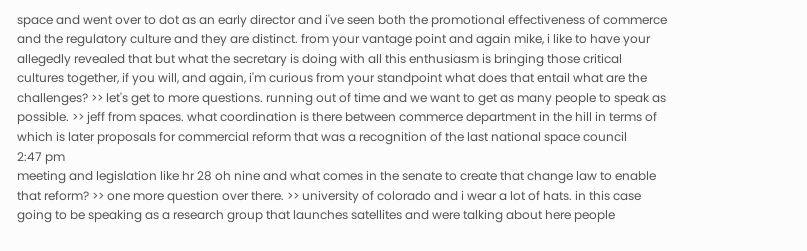space and went over to dot as an early director and i've seen both the promotional effectiveness of commerce and the regulatory culture and they are distinct. from your vantage point and again mike, i like to have your allegedly revealed that but what the secretary is doing with all this enthusiasm is bringing those critical cultures together, if you will, and again, i'm curious from your standpoint what does that entail what are the challenges? >> let's get to more questions. running out of time and we want to get as many people to speak as possible. >> jeff from spaces. what coordination is there between commerce department in the hill in terms of which is later proposals for commercial reform that was a recognition of the last national space council
2:47 pm
meeting and legislation like hr 28 oh nine and what comes in the senate to create that change law to enable that reform? >> one more question over there. >> university of colorado and i wear a lot of hats. in this case going to be speaking as a research group that launches satellites and were talking about here people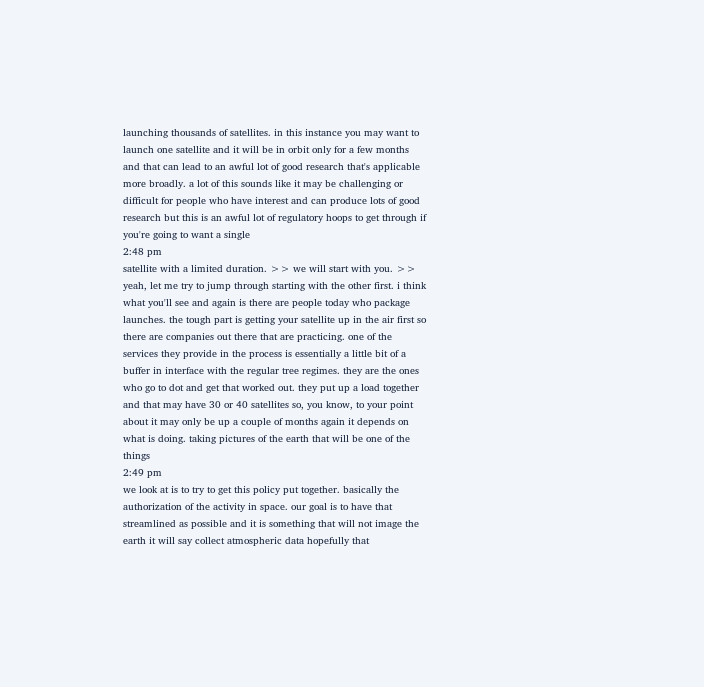launching thousands of satellites. in this instance you may want to launch one satellite and it will be in orbit only for a few months and that can lead to an awful lot of good research that's applicable more broadly. a lot of this sounds like it may be challenging or difficult for people who have interest and can produce lots of good research but this is an awful lot of regulatory hoops to get through if you're going to want a single
2:48 pm
satellite with a limited duration. >> we will start with you. >> yeah, let me try to jump through starting with the other first. i think what you'll see and again is there are people today who package launches. the tough part is getting your satellite up in the air first so there are companies out there that are practicing. one of the services they provide in the process is essentially a little bit of a buffer in interface with the regular tree regimes. they are the ones who go to dot and get that worked out. they put up a load together and that may have 30 or 40 satellites so, you know, to your point about it may only be up a couple of months again it depends on what is doing. taking pictures of the earth that will be one of the things
2:49 pm
we look at is to try to get this policy put together. basically the authorization of the activity in space. our goal is to have that streamlined as possible and it is something that will not image the earth it will say collect atmospheric data hopefully that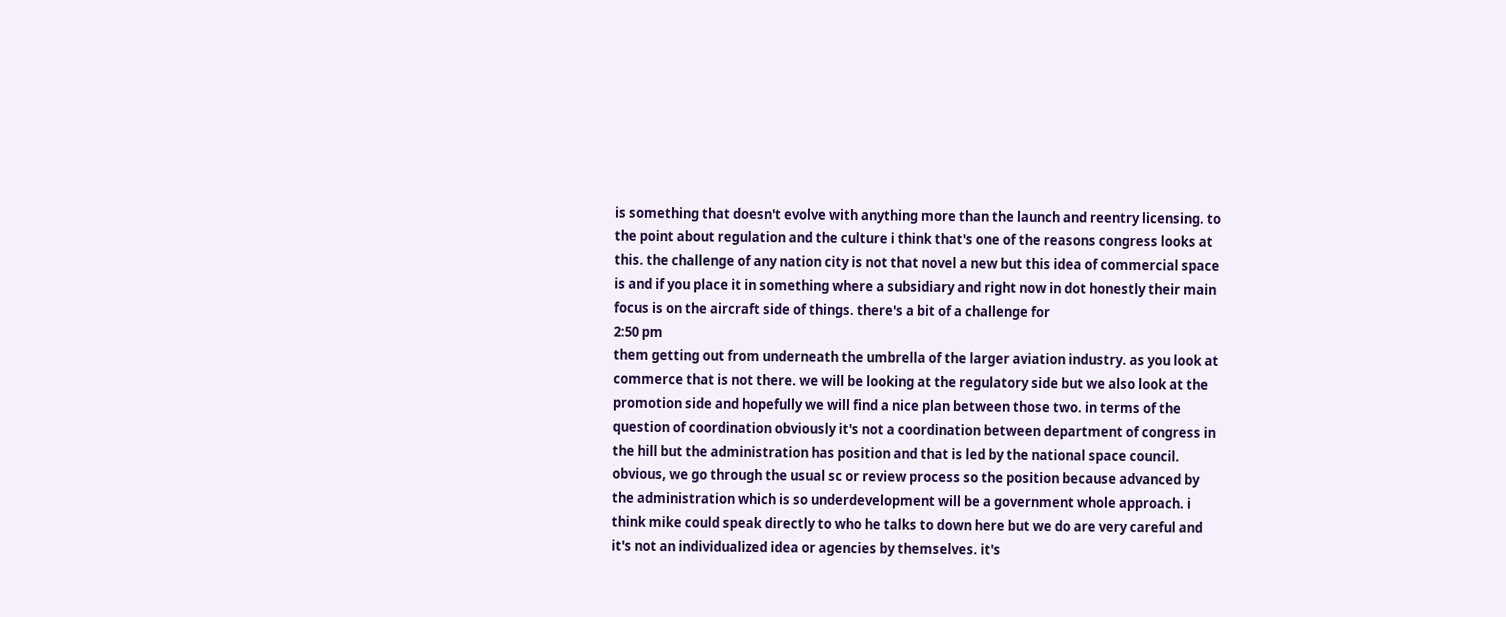is something that doesn't evolve with anything more than the launch and reentry licensing. to the point about regulation and the culture i think that's one of the reasons congress looks at this. the challenge of any nation city is not that novel a new but this idea of commercial space is and if you place it in something where a subsidiary and right now in dot honestly their main focus is on the aircraft side of things. there's a bit of a challenge for
2:50 pm
them getting out from underneath the umbrella of the larger aviation industry. as you look at commerce that is not there. we will be looking at the regulatory side but we also look at the promotion side and hopefully we will find a nice plan between those two. in terms of the question of coordination obviously it's not a coordination between department of congress in the hill but the administration has position and that is led by the national space council. obvious, we go through the usual sc or review process so the position because advanced by the administration which is so underdevelopment will be a government whole approach. i think mike could speak directly to who he talks to down here but we do are very careful and it's not an individualized idea or agencies by themselves. it's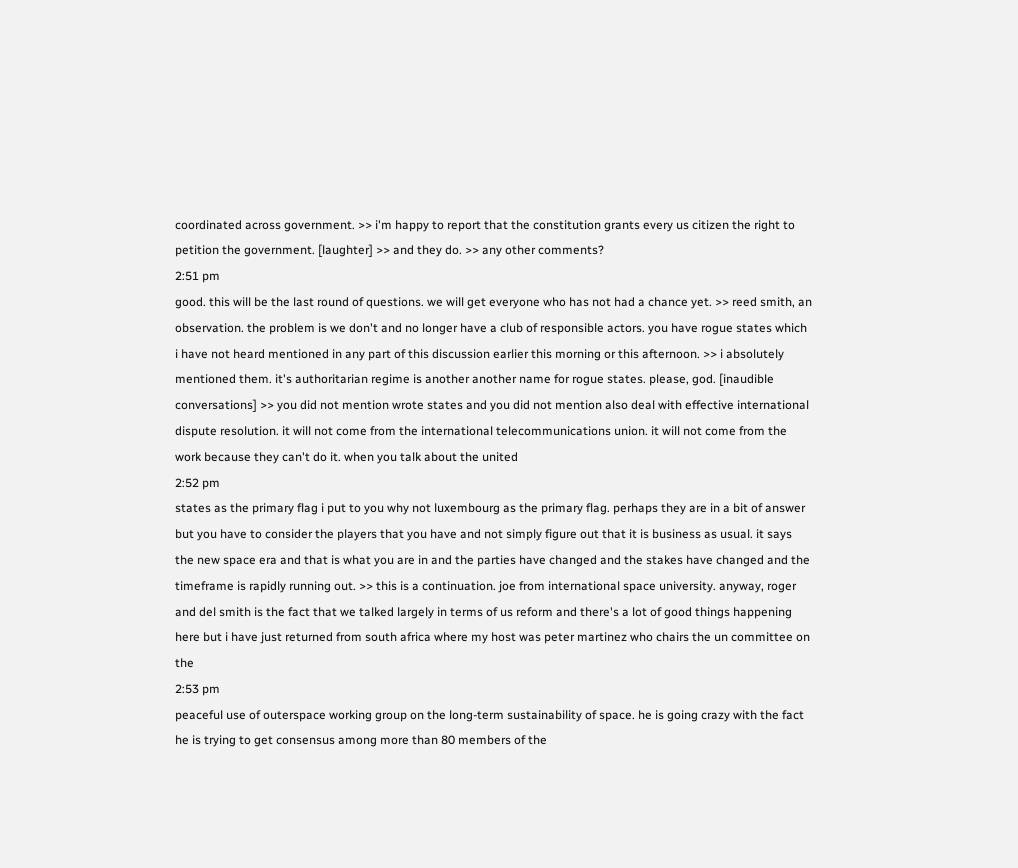coordinated across government. >> i'm happy to report that the constitution grants every us citizen the right to petition the government. [laughter] >> and they do. >> any other comments?
2:51 pm
good. this will be the last round of questions. we will get everyone who has not had a chance yet. >> reed smith, an observation. the problem is we don't and no longer have a club of responsible actors. you have rogue states which i have not heard mentioned in any part of this discussion earlier this morning or this afternoon. >> i absolutely mentioned them. it's authoritarian regime is another another name for rogue states. please, god. [inaudible conversations] >> you did not mention wrote states and you did not mention also deal with effective international dispute resolution. it will not come from the international telecommunications union. it will not come from the work because they can't do it. when you talk about the united
2:52 pm
states as the primary flag i put to you why not luxembourg as the primary flag. perhaps they are in a bit of answer but you have to consider the players that you have and not simply figure out that it is business as usual. it says the new space era and that is what you are in and the parties have changed and the stakes have changed and the timeframe is rapidly running out. >> this is a continuation. joe from international space university. anyway, roger and del smith is the fact that we talked largely in terms of us reform and there's a lot of good things happening here but i have just returned from south africa where my host was peter martinez who chairs the un committee on the
2:53 pm
peaceful use of outerspace working group on the long-term sustainability of space. he is going crazy with the fact he is trying to get consensus among more than 80 members of the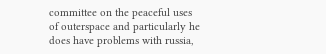committee on the peaceful uses of outerspace and particularly he does have problems with russia,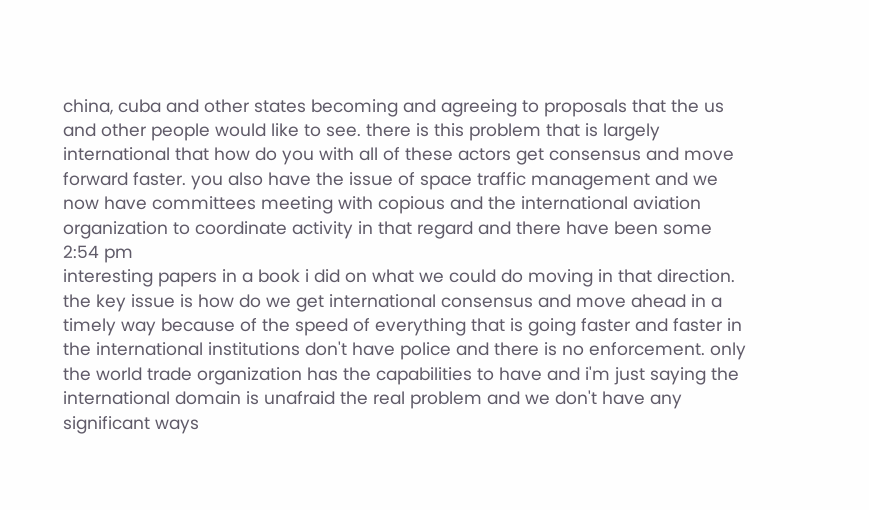china, cuba and other states becoming and agreeing to proposals that the us and other people would like to see. there is this problem that is largely international that how do you with all of these actors get consensus and move forward faster. you also have the issue of space traffic management and we now have committees meeting with copious and the international aviation organization to coordinate activity in that regard and there have been some
2:54 pm
interesting papers in a book i did on what we could do moving in that direction. the key issue is how do we get international consensus and move ahead in a timely way because of the speed of everything that is going faster and faster in the international institutions don't have police and there is no enforcement. only the world trade organization has the capabilities to have and i'm just saying the international domain is unafraid the real problem and we don't have any significant ways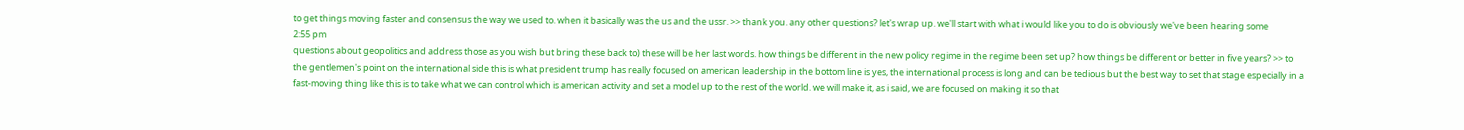to get things moving faster and consensus the way we used to. when it basically was the us and the ussr. >> thank you. any other questions? let's wrap up. we'll start with what i would like you to do is obviously we've been hearing some
2:55 pm
questions about geopolitics and address those as you wish but bring these back to) these will be her last words. how things be different in the new policy regime in the regime been set up? how things be different or better in five years? >> to the gentlemen's point on the international side this is what president trump has really focused on american leadership in the bottom line is yes, the international process is long and can be tedious but the best way to set that stage especially in a fast-moving thing like this is to take what we can control which is american activity and set a model up to the rest of the world. we will make it, as i said, we are focused on making it so that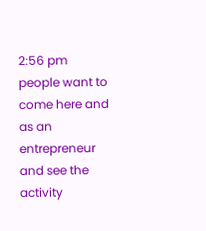2:56 pm
people want to come here and as an entrepreneur and see the activity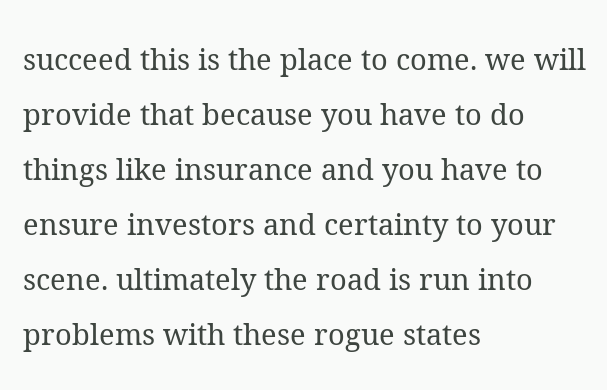succeed this is the place to come. we will provide that because you have to do things like insurance and you have to ensure investors and certainty to your scene. ultimately the road is run into problems with these rogue states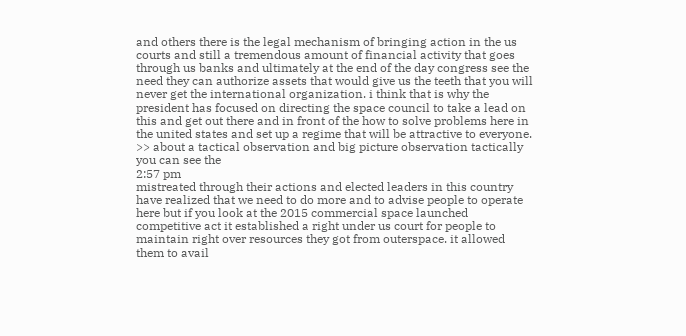and others there is the legal mechanism of bringing action in the us courts and still a tremendous amount of financial activity that goes through us banks and ultimately at the end of the day congress see the need they can authorize assets that would give us the teeth that you will never get the international organization. i think that is why the president has focused on directing the space council to take a lead on this and get out there and in front of the how to solve problems here in the united states and set up a regime that will be attractive to everyone. >> about a tactical observation and big picture observation tactically you can see the
2:57 pm
mistreated through their actions and elected leaders in this country have realized that we need to do more and to advise people to operate here but if you look at the 2015 commercial space launched competitive act it established a right under us court for people to maintain right over resources they got from outerspace. it allowed them to avail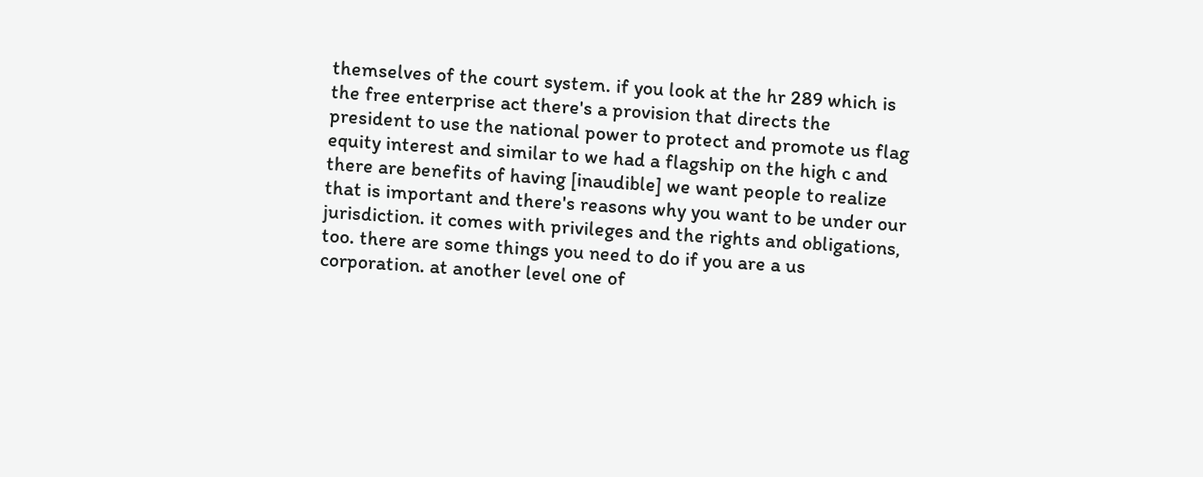themselves of the court system. if you look at the hr 289 which is the free enterprise act there's a provision that directs the president to use the national power to protect and promote us flag equity interest and similar to we had a flagship on the high c and there are benefits of having [inaudible] we want people to realize that is important and there's reasons why you want to be under our jurisdiction. it comes with privileges and the rights and obligations, too. there are some things you need to do if you are a us corporation. at another level one of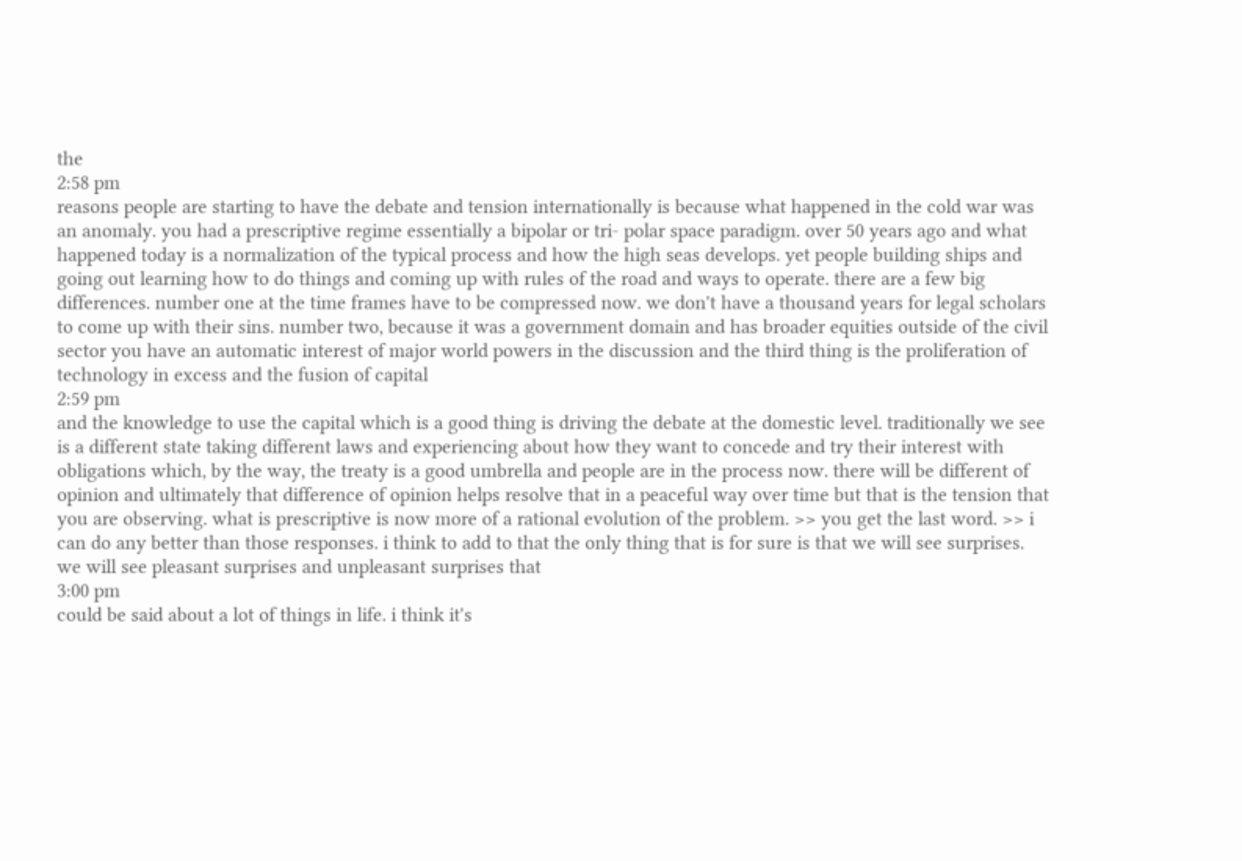the
2:58 pm
reasons people are starting to have the debate and tension internationally is because what happened in the cold war was an anomaly. you had a prescriptive regime essentially a bipolar or tri- polar space paradigm. over 50 years ago and what happened today is a normalization of the typical process and how the high seas develops. yet people building ships and going out learning how to do things and coming up with rules of the road and ways to operate. there are a few big differences. number one at the time frames have to be compressed now. we don't have a thousand years for legal scholars to come up with their sins. number two, because it was a government domain and has broader equities outside of the civil sector you have an automatic interest of major world powers in the discussion and the third thing is the proliferation of technology in excess and the fusion of capital
2:59 pm
and the knowledge to use the capital which is a good thing is driving the debate at the domestic level. traditionally we see is a different state taking different laws and experiencing about how they want to concede and try their interest with obligations which, by the way, the treaty is a good umbrella and people are in the process now. there will be different of opinion and ultimately that difference of opinion helps resolve that in a peaceful way over time but that is the tension that you are observing. what is prescriptive is now more of a rational evolution of the problem. >> you get the last word. >> i can do any better than those responses. i think to add to that the only thing that is for sure is that we will see surprises. we will see pleasant surprises and unpleasant surprises that
3:00 pm
could be said about a lot of things in life. i think it's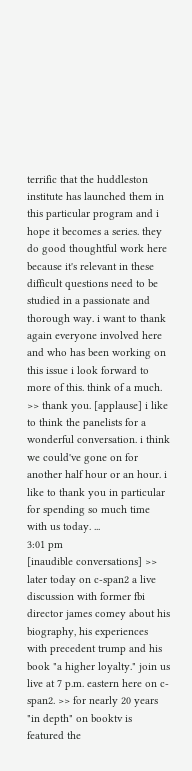terrific that the huddleston institute has launched them in this particular program and i hope it becomes a series. they do good thoughtful work here because it's relevant in these difficult questions need to be studied in a passionate and thorough way. i want to thank again everyone involved here and who has been working on this issue i look forward to more of this. think of a much. >> thank you. [applause] i like to think the panelists for a wonderful conversation. i think we could've gone on for another half hour or an hour. i like to thank you in particular for spending so much time with us today. ...
3:01 pm
[inaudible conversations] >> later today on c-span2 a live discussion with former fbi director james comey about his biography, his experiences with precedent trump and his book "a higher loyalty." join us live at 7 p.m. eastern here on c-span2. >> for nearly 20 years "in depth" on booktv is featured the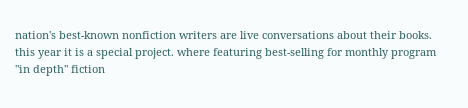nation's best-known nonfiction writers are live conversations about their books. this year it is a special project. where featuring best-selling for monthly program "in depth" fiction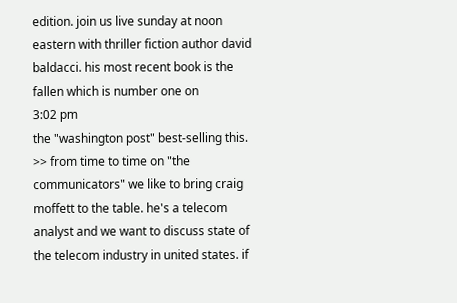edition. join us live sunday at noon eastern with thriller fiction author david baldacci. his most recent book is the fallen which is number one on
3:02 pm
the "washington post" best-selling this. >> from time to time on "the communicators" we like to bring craig moffett to the table. he's a telecom analyst and we want to discuss state of the telecom industry in united states. if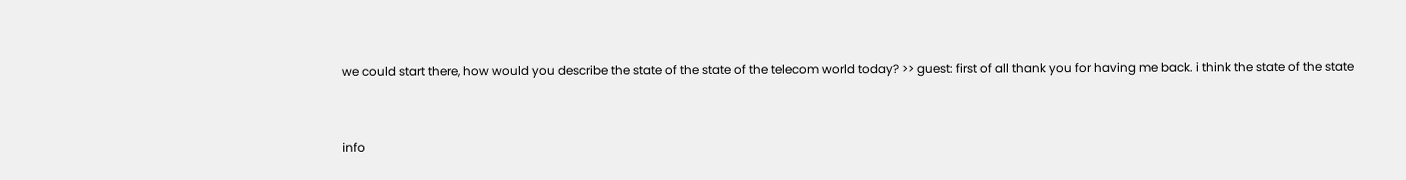we could start there, how would you describe the state of the state of the telecom world today? >> guest: first of all thank you for having me back. i think the state of the state


info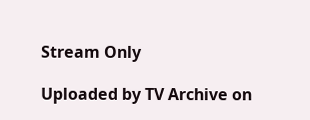Stream Only

Uploaded by TV Archive on